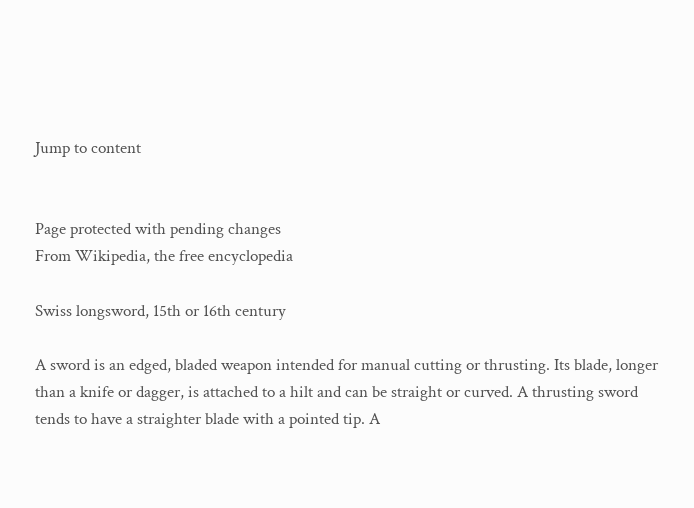Jump to content


Page protected with pending changes
From Wikipedia, the free encyclopedia

Swiss longsword, 15th or 16th century

A sword is an edged, bladed weapon intended for manual cutting or thrusting. Its blade, longer than a knife or dagger, is attached to a hilt and can be straight or curved. A thrusting sword tends to have a straighter blade with a pointed tip. A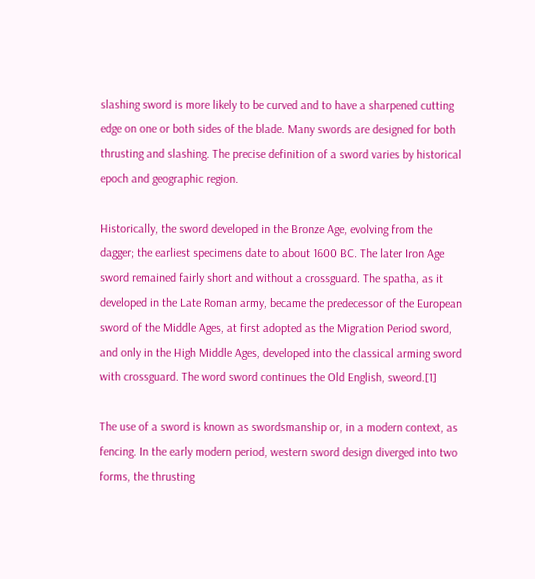slashing sword is more likely to be curved and to have a sharpened cutting edge on one or both sides of the blade. Many swords are designed for both thrusting and slashing. The precise definition of a sword varies by historical epoch and geographic region.

Historically, the sword developed in the Bronze Age, evolving from the dagger; the earliest specimens date to about 1600 BC. The later Iron Age sword remained fairly short and without a crossguard. The spatha, as it developed in the Late Roman army, became the predecessor of the European sword of the Middle Ages, at first adopted as the Migration Period sword, and only in the High Middle Ages, developed into the classical arming sword with crossguard. The word sword continues the Old English, sweord.[1]

The use of a sword is known as swordsmanship or, in a modern context, as fencing. In the early modern period, western sword design diverged into two forms, the thrusting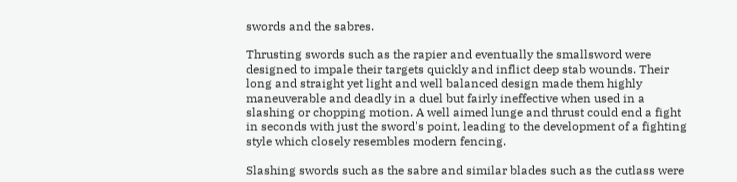swords and the sabres.

Thrusting swords such as the rapier and eventually the smallsword were designed to impale their targets quickly and inflict deep stab wounds. Their long and straight yet light and well balanced design made them highly maneuverable and deadly in a duel but fairly ineffective when used in a slashing or chopping motion. A well aimed lunge and thrust could end a fight in seconds with just the sword's point, leading to the development of a fighting style which closely resembles modern fencing.

Slashing swords such as the sabre and similar blades such as the cutlass were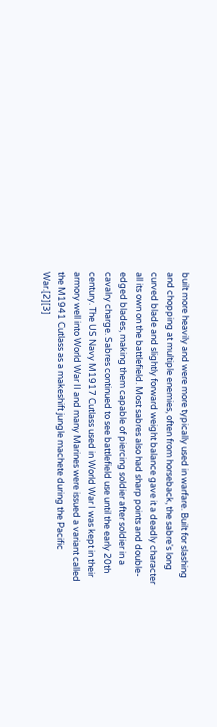built more heavily and were more typically used in warfare. Built for slashing and chopping at multiple enemies, often from horseback, the sabre's long curved blade and slightly forward weight balance gave it a deadly character all its own on the battlefield. Most sabres also had sharp points and double-edged blades, making them capable of piercing soldier after soldier in a cavalry charge. Sabres continued to see battlefield use until the early 20th century. The US Navy M1917 Cutlass used in World War I was kept in their armory well into World War II and many Marines were issued a variant called the M1941 Cutlass as a makeshift jungle machete during the Pacific War.[2][3]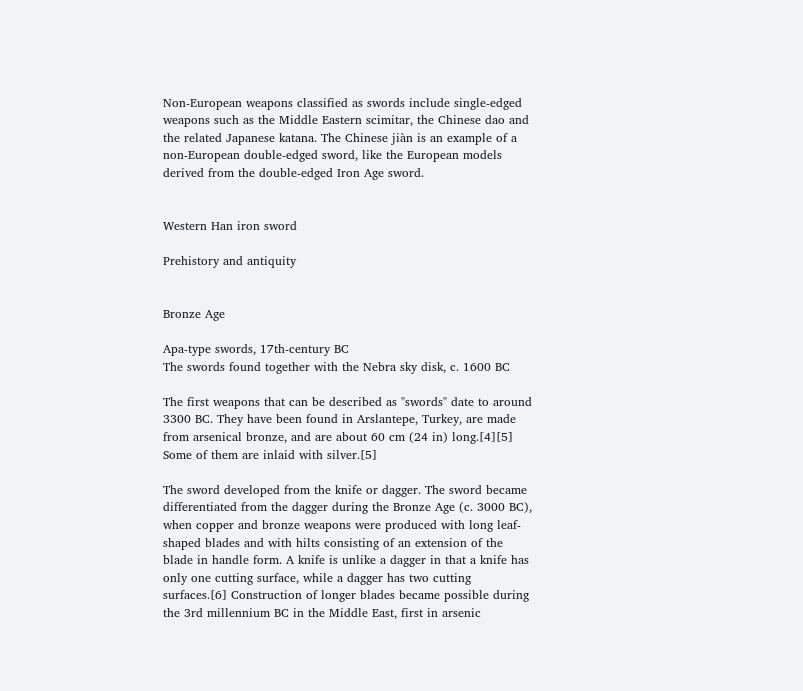Non-European weapons classified as swords include single-edged weapons such as the Middle Eastern scimitar, the Chinese dao and the related Japanese katana. The Chinese jiàn is an example of a non-European double-edged sword, like the European models derived from the double-edged Iron Age sword.


Western Han iron sword

Prehistory and antiquity


Bronze Age

Apa-type swords, 17th-century BC
The swords found together with the Nebra sky disk, c. 1600 BC

The first weapons that can be described as "swords" date to around 3300 BC. They have been found in Arslantepe, Turkey, are made from arsenical bronze, and are about 60 cm (24 in) long.[4][5] Some of them are inlaid with silver.[5]

The sword developed from the knife or dagger. The sword became differentiated from the dagger during the Bronze Age (c. 3000 BC), when copper and bronze weapons were produced with long leaf-shaped blades and with hilts consisting of an extension of the blade in handle form. A knife is unlike a dagger in that a knife has only one cutting surface, while a dagger has two cutting surfaces.[6] Construction of longer blades became possible during the 3rd millennium BC in the Middle East, first in arsenic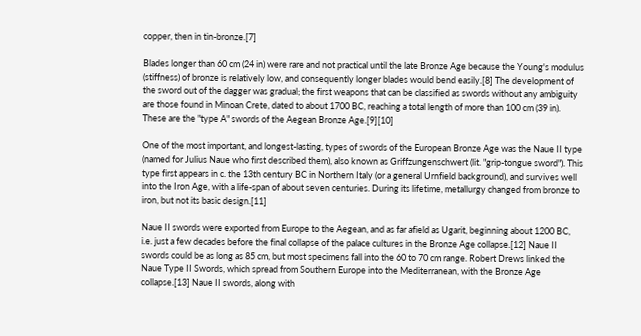copper, then in tin-bronze.[7]

Blades longer than 60 cm (24 in) were rare and not practical until the late Bronze Age because the Young's modulus (stiffness) of bronze is relatively low, and consequently longer blades would bend easily.[8] The development of the sword out of the dagger was gradual; the first weapons that can be classified as swords without any ambiguity are those found in Minoan Crete, dated to about 1700 BC, reaching a total length of more than 100 cm (39 in). These are the "type A" swords of the Aegean Bronze Age.[9][10]

One of the most important, and longest-lasting, types of swords of the European Bronze Age was the Naue II type (named for Julius Naue who first described them), also known as Griffzungenschwert (lit. "grip-tongue sword"). This type first appears in c. the 13th century BC in Northern Italy (or a general Urnfield background), and survives well into the Iron Age, with a life-span of about seven centuries. During its lifetime, metallurgy changed from bronze to iron, but not its basic design.[11]

Naue II swords were exported from Europe to the Aegean, and as far afield as Ugarit, beginning about 1200 BC, i.e. just a few decades before the final collapse of the palace cultures in the Bronze Age collapse.[12] Naue II swords could be as long as 85 cm, but most specimens fall into the 60 to 70 cm range. Robert Drews linked the Naue Type II Swords, which spread from Southern Europe into the Mediterranean, with the Bronze Age collapse.[13] Naue II swords, along with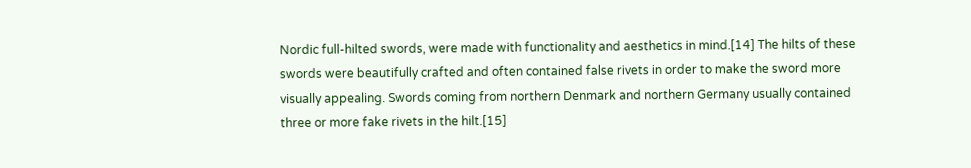Nordic full-hilted swords, were made with functionality and aesthetics in mind.[14] The hilts of these swords were beautifully crafted and often contained false rivets in order to make the sword more visually appealing. Swords coming from northern Denmark and northern Germany usually contained three or more fake rivets in the hilt.[15]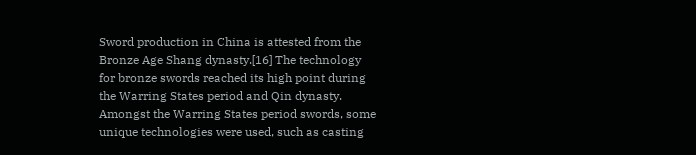Sword production in China is attested from the Bronze Age Shang dynasty.[16] The technology for bronze swords reached its high point during the Warring States period and Qin dynasty. Amongst the Warring States period swords, some unique technologies were used, such as casting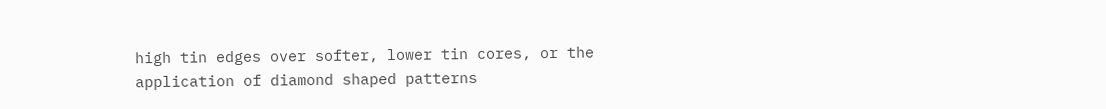high tin edges over softer, lower tin cores, or the application of diamond shaped patterns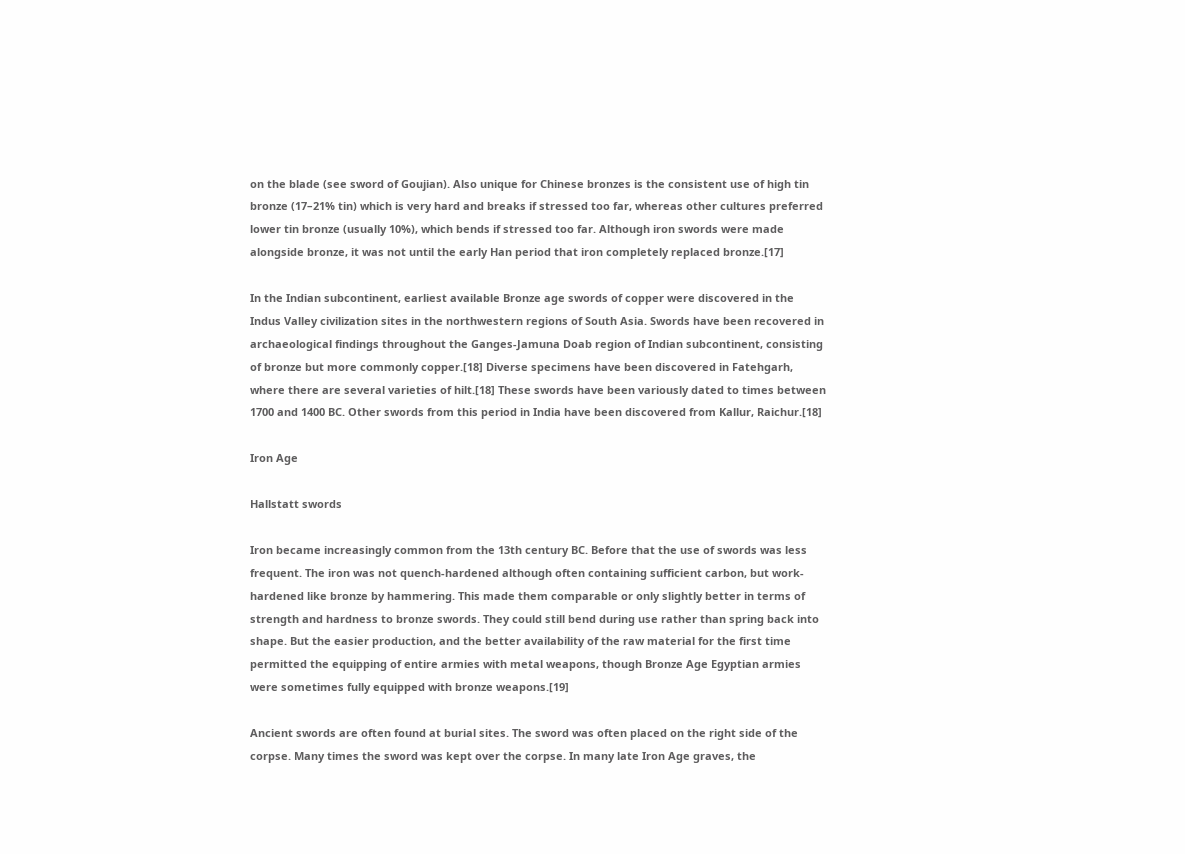on the blade (see sword of Goujian). Also unique for Chinese bronzes is the consistent use of high tin bronze (17–21% tin) which is very hard and breaks if stressed too far, whereas other cultures preferred lower tin bronze (usually 10%), which bends if stressed too far. Although iron swords were made alongside bronze, it was not until the early Han period that iron completely replaced bronze.[17]

In the Indian subcontinent, earliest available Bronze age swords of copper were discovered in the Indus Valley civilization sites in the northwestern regions of South Asia. Swords have been recovered in archaeological findings throughout the Ganges-Jamuna Doab region of Indian subcontinent, consisting of bronze but more commonly copper.[18] Diverse specimens have been discovered in Fatehgarh, where there are several varieties of hilt.[18] These swords have been variously dated to times between 1700 and 1400 BC. Other swords from this period in India have been discovered from Kallur, Raichur.[18]

Iron Age

Hallstatt swords

Iron became increasingly common from the 13th century BC. Before that the use of swords was less frequent. The iron was not quench-hardened although often containing sufficient carbon, but work-hardened like bronze by hammering. This made them comparable or only slightly better in terms of strength and hardness to bronze swords. They could still bend during use rather than spring back into shape. But the easier production, and the better availability of the raw material for the first time permitted the equipping of entire armies with metal weapons, though Bronze Age Egyptian armies were sometimes fully equipped with bronze weapons.[19]

Ancient swords are often found at burial sites. The sword was often placed on the right side of the corpse. Many times the sword was kept over the corpse. In many late Iron Age graves, the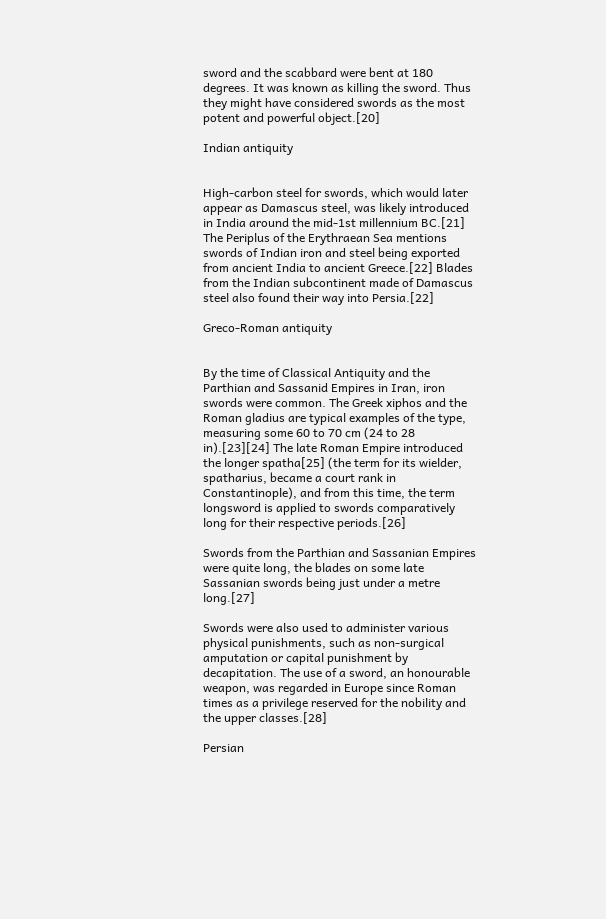sword and the scabbard were bent at 180 degrees. It was known as killing the sword. Thus they might have considered swords as the most potent and powerful object.[20]

Indian antiquity


High-carbon steel for swords, which would later appear as Damascus steel, was likely introduced in India around the mid-1st millennium BC.[21] The Periplus of the Erythraean Sea mentions swords of Indian iron and steel being exported from ancient India to ancient Greece.[22] Blades from the Indian subcontinent made of Damascus steel also found their way into Persia.[22]

Greco-Roman antiquity


By the time of Classical Antiquity and the Parthian and Sassanid Empires in Iran, iron swords were common. The Greek xiphos and the Roman gladius are typical examples of the type, measuring some 60 to 70 cm (24 to 28 in).[23][24] The late Roman Empire introduced the longer spatha[25] (the term for its wielder, spatharius, became a court rank in Constantinople), and from this time, the term longsword is applied to swords comparatively long for their respective periods.[26]

Swords from the Parthian and Sassanian Empires were quite long, the blades on some late Sassanian swords being just under a metre long.[27]

Swords were also used to administer various physical punishments, such as non-surgical amputation or capital punishment by decapitation. The use of a sword, an honourable weapon, was regarded in Europe since Roman times as a privilege reserved for the nobility and the upper classes.[28]

Persian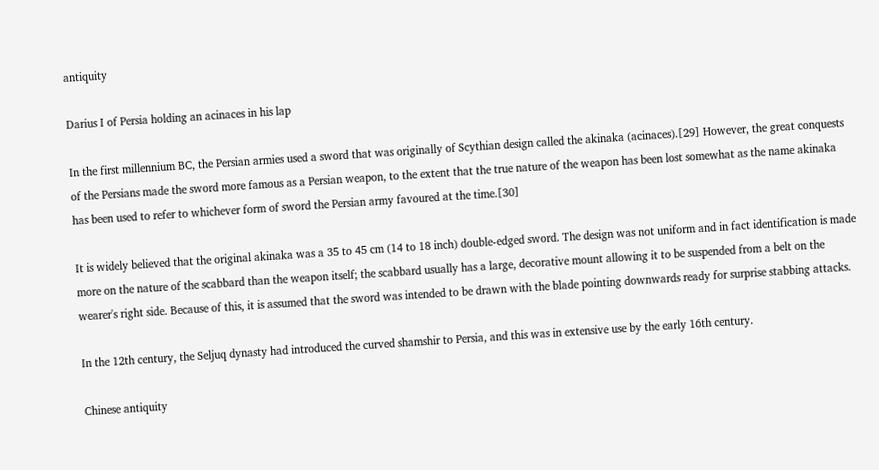antiquity

Darius I of Persia holding an acinaces in his lap

In the first millennium BC, the Persian armies used a sword that was originally of Scythian design called the akinaka (acinaces).[29] However, the great conquests of the Persians made the sword more famous as a Persian weapon, to the extent that the true nature of the weapon has been lost somewhat as the name akinaka has been used to refer to whichever form of sword the Persian army favoured at the time.[30]

It is widely believed that the original akinaka was a 35 to 45 cm (14 to 18 inch) double-edged sword. The design was not uniform and in fact identification is made more on the nature of the scabbard than the weapon itself; the scabbard usually has a large, decorative mount allowing it to be suspended from a belt on the wearer's right side. Because of this, it is assumed that the sword was intended to be drawn with the blade pointing downwards ready for surprise stabbing attacks.

In the 12th century, the Seljuq dynasty had introduced the curved shamshir to Persia, and this was in extensive use by the early 16th century.

Chinese antiquity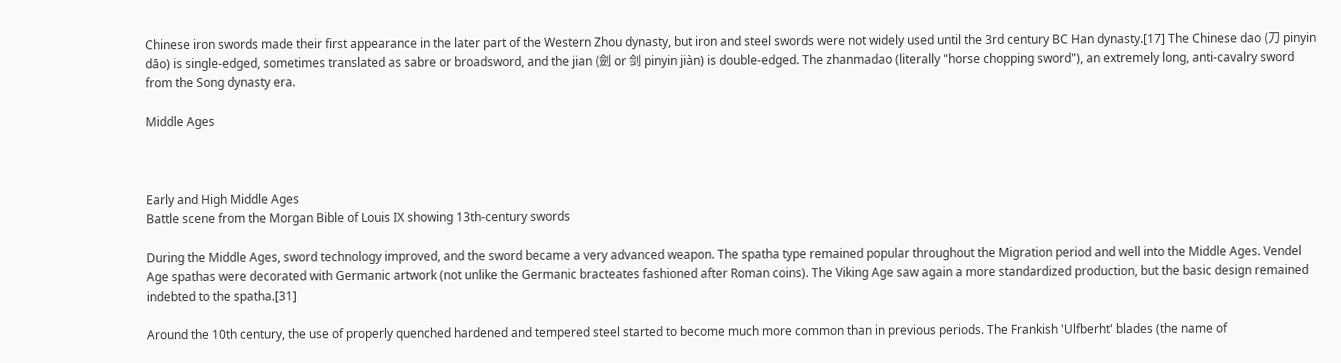Chinese iron swords made their first appearance in the later part of the Western Zhou dynasty, but iron and steel swords were not widely used until the 3rd century BC Han dynasty.[17] The Chinese dao (刀 pinyin dāo) is single-edged, sometimes translated as sabre or broadsword, and the jian (劍 or 剑 pinyin jiàn) is double-edged. The zhanmadao (literally "horse chopping sword"), an extremely long, anti-cavalry sword from the Song dynasty era.

Middle Ages



Early and High Middle Ages
Battle scene from the Morgan Bible of Louis IX showing 13th-century swords

During the Middle Ages, sword technology improved, and the sword became a very advanced weapon. The spatha type remained popular throughout the Migration period and well into the Middle Ages. Vendel Age spathas were decorated with Germanic artwork (not unlike the Germanic bracteates fashioned after Roman coins). The Viking Age saw again a more standardized production, but the basic design remained indebted to the spatha.[31]

Around the 10th century, the use of properly quenched hardened and tempered steel started to become much more common than in previous periods. The Frankish 'Ulfberht' blades (the name of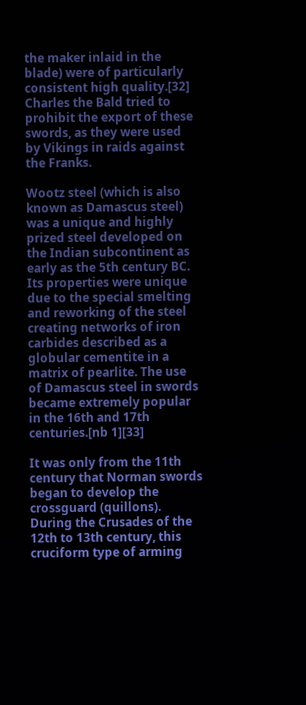the maker inlaid in the blade) were of particularly consistent high quality.[32] Charles the Bald tried to prohibit the export of these swords, as they were used by Vikings in raids against the Franks.

Wootz steel (which is also known as Damascus steel) was a unique and highly prized steel developed on the Indian subcontinent as early as the 5th century BC. Its properties were unique due to the special smelting and reworking of the steel creating networks of iron carbides described as a globular cementite in a matrix of pearlite. The use of Damascus steel in swords became extremely popular in the 16th and 17th centuries.[nb 1][33]

It was only from the 11th century that Norman swords began to develop the crossguard (quillons). During the Crusades of the 12th to 13th century, this cruciform type of arming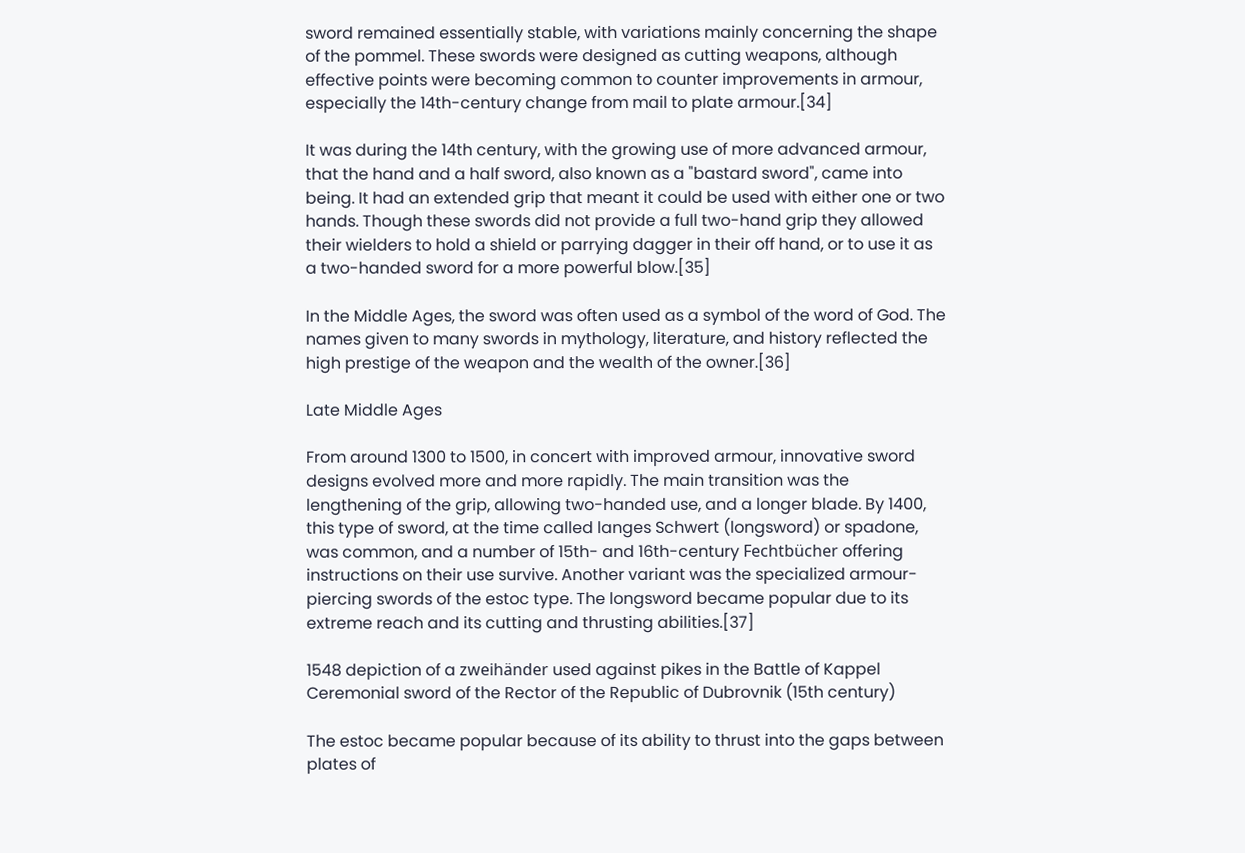sword remained essentially stable, with variations mainly concerning the shape of the pommel. These swords were designed as cutting weapons, although effective points were becoming common to counter improvements in armour, especially the 14th-century change from mail to plate armour.[34]

It was during the 14th century, with the growing use of more advanced armour, that the hand and a half sword, also known as a "bastard sword", came into being. It had an extended grip that meant it could be used with either one or two hands. Though these swords did not provide a full two-hand grip they allowed their wielders to hold a shield or parrying dagger in their off hand, or to use it as a two-handed sword for a more powerful blow.[35]

In the Middle Ages, the sword was often used as a symbol of the word of God. The names given to many swords in mythology, literature, and history reflected the high prestige of the weapon and the wealth of the owner.[36]

Late Middle Ages

From around 1300 to 1500, in concert with improved armour, innovative sword designs evolved more and more rapidly. The main transition was the lengthening of the grip, allowing two-handed use, and a longer blade. By 1400, this type of sword, at the time called langes Schwert (longsword) or spadone, was common, and a number of 15th- and 16th-century Fechtbücher offering instructions on their use survive. Another variant was the specialized armour-piercing swords of the estoc type. The longsword became popular due to its extreme reach and its cutting and thrusting abilities.[37]

1548 depiction of a zweihänder used against pikes in the Battle of Kappel
Ceremonial sword of the Rector of the Republic of Dubrovnik (15th century)

The estoc became popular because of its ability to thrust into the gaps between plates of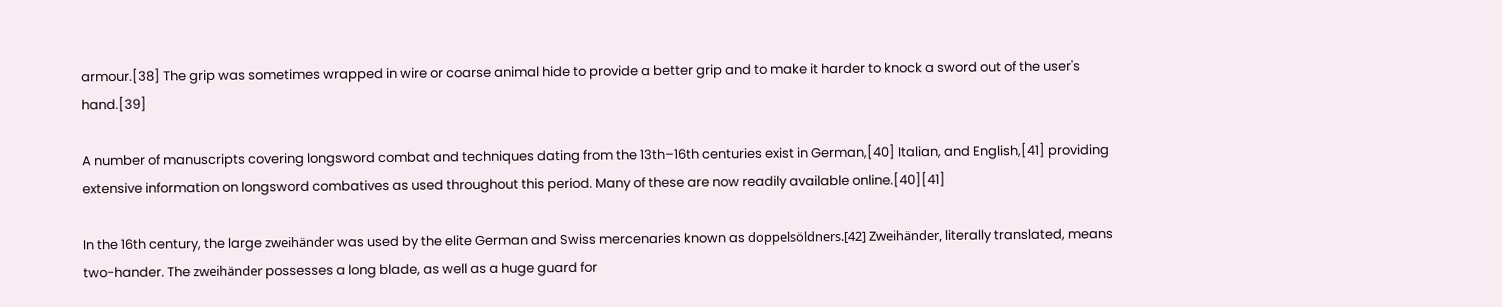armour.[38] The grip was sometimes wrapped in wire or coarse animal hide to provide a better grip and to make it harder to knock a sword out of the user's hand.[39]

A number of manuscripts covering longsword combat and techniques dating from the 13th–16th centuries exist in German,[40] Italian, and English,[41] providing extensive information on longsword combatives as used throughout this period. Many of these are now readily available online.[40][41]

In the 16th century, the large zweihänder was used by the elite German and Swiss mercenaries known as doppelsöldners.[42] Zweihänder, literally translated, means two-hander. The zweihänder possesses a long blade, as well as a huge guard for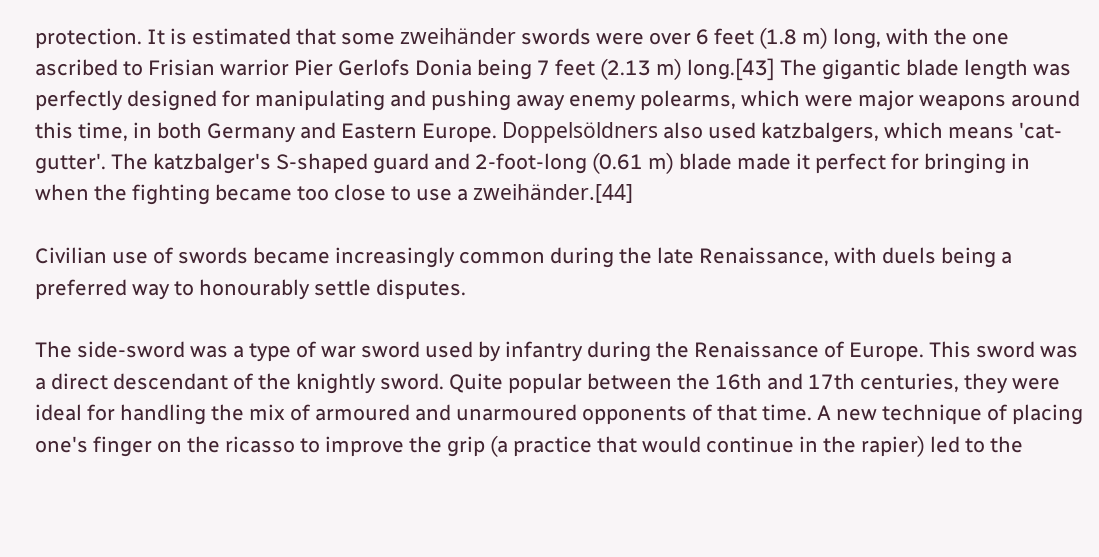protection. It is estimated that some zweihänder swords were over 6 feet (1.8 m) long, with the one ascribed to Frisian warrior Pier Gerlofs Donia being 7 feet (2.13 m) long.[43] The gigantic blade length was perfectly designed for manipulating and pushing away enemy polearms, which were major weapons around this time, in both Germany and Eastern Europe. Doppelsöldners also used katzbalgers, which means 'cat-gutter'. The katzbalger's S-shaped guard and 2-foot-long (0.61 m) blade made it perfect for bringing in when the fighting became too close to use a zweihänder.[44]

Civilian use of swords became increasingly common during the late Renaissance, with duels being a preferred way to honourably settle disputes.

The side-sword was a type of war sword used by infantry during the Renaissance of Europe. This sword was a direct descendant of the knightly sword. Quite popular between the 16th and 17th centuries, they were ideal for handling the mix of armoured and unarmoured opponents of that time. A new technique of placing one's finger on the ricasso to improve the grip (a practice that would continue in the rapier) led to the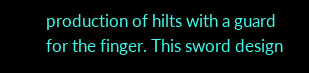production of hilts with a guard for the finger. This sword design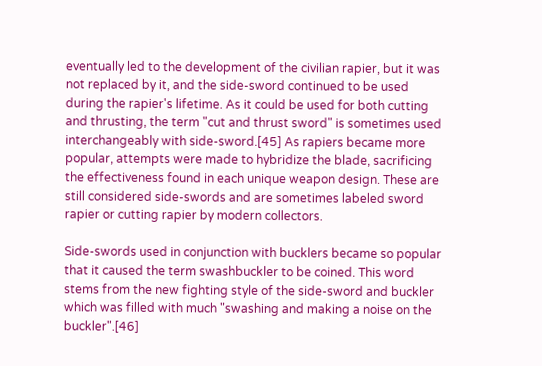eventually led to the development of the civilian rapier, but it was not replaced by it, and the side-sword continued to be used during the rapier's lifetime. As it could be used for both cutting and thrusting, the term "cut and thrust sword" is sometimes used interchangeably with side-sword.[45] As rapiers became more popular, attempts were made to hybridize the blade, sacrificing the effectiveness found in each unique weapon design. These are still considered side-swords and are sometimes labeled sword rapier or cutting rapier by modern collectors.

Side-swords used in conjunction with bucklers became so popular that it caused the term swashbuckler to be coined. This word stems from the new fighting style of the side-sword and buckler which was filled with much "swashing and making a noise on the buckler".[46]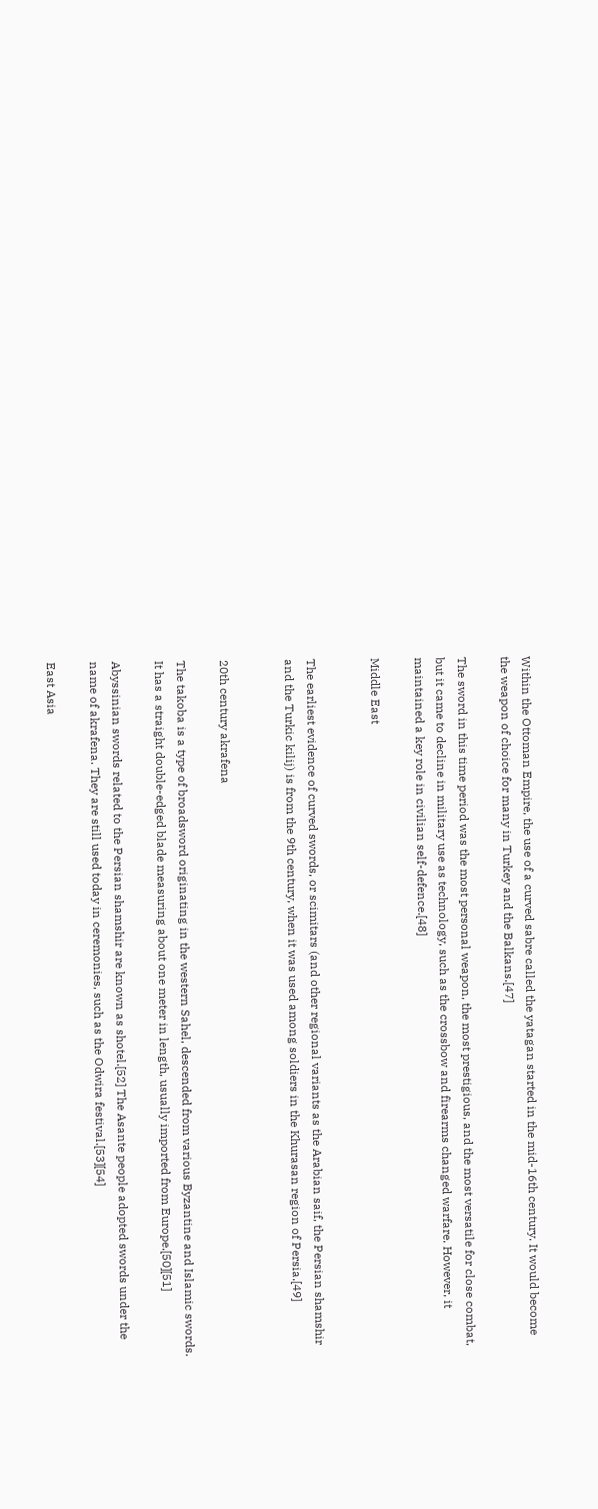Within the Ottoman Empire, the use of a curved sabre called the yatagan started in the mid-16th century. It would become the weapon of choice for many in Turkey and the Balkans.[47]

The sword in this time period was the most personal weapon, the most prestigious, and the most versatile for close combat, but it came to decline in military use as technology, such as the crossbow and firearms changed warfare. However, it maintained a key role in civilian self-defence.[48]

Middle East


The earliest evidence of curved swords, or scimitars (and other regional variants as the Arabian saif, the Persian shamshir and the Turkic kilij) is from the 9th century, when it was used among soldiers in the Khurasan region of Persia.[49]


20th century akrafena

The takoba is a type of broadsword originating in the western Sahel, descended from various Byzantine and Islamic swords. It has a straight double-edged blade measuring about one meter in length, usually imported from Europe.[50][51]

Abyssinian swords related to the Persian shamshir are known as shotel.[52] The Asante people adopted swords under the name of akrafena. They are still used today in ceremonies, such as the Odwira festival.[53][54]

East Asia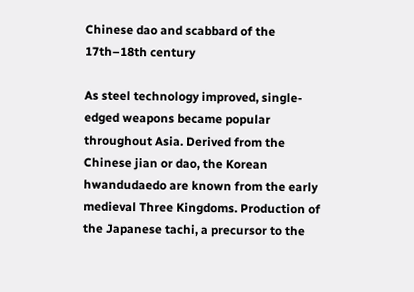Chinese dao and scabbard of the 17th–18th century

As steel technology improved, single-edged weapons became popular throughout Asia. Derived from the Chinese jian or dao, the Korean hwandudaedo are known from the early medieval Three Kingdoms. Production of the Japanese tachi, a precursor to the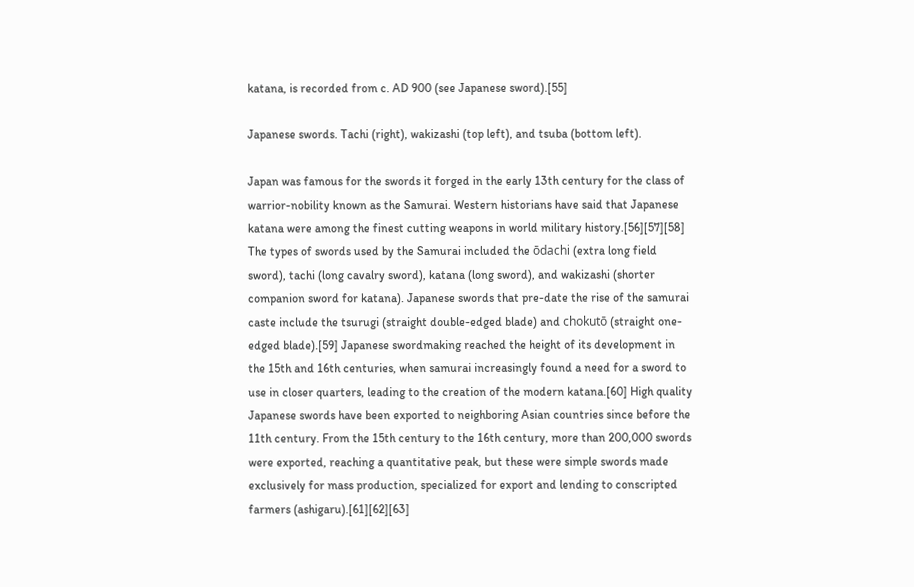katana, is recorded from c. AD 900 (see Japanese sword).[55]

Japanese swords. Tachi (right), wakizashi (top left), and tsuba (bottom left).

Japan was famous for the swords it forged in the early 13th century for the class of warrior-nobility known as the Samurai. Western historians have said that Japanese katana were among the finest cutting weapons in world military history.[56][57][58] The types of swords used by the Samurai included the ōdachi (extra long field sword), tachi (long cavalry sword), katana (long sword), and wakizashi (shorter companion sword for katana). Japanese swords that pre-date the rise of the samurai caste include the tsurugi (straight double-edged blade) and chokutō (straight one-edged blade).[59] Japanese swordmaking reached the height of its development in the 15th and 16th centuries, when samurai increasingly found a need for a sword to use in closer quarters, leading to the creation of the modern katana.[60] High quality Japanese swords have been exported to neighboring Asian countries since before the 11th century. From the 15th century to the 16th century, more than 200,000 swords were exported, reaching a quantitative peak, but these were simple swords made exclusively for mass production, specialized for export and lending to conscripted farmers (ashigaru).[61][62][63]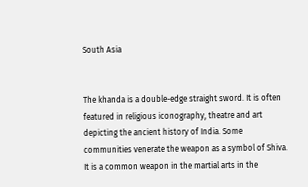South Asia


The khanda is a double-edge straight sword. It is often featured in religious iconography, theatre and art depicting the ancient history of India. Some communities venerate the weapon as a symbol of Shiva. It is a common weapon in the martial arts in the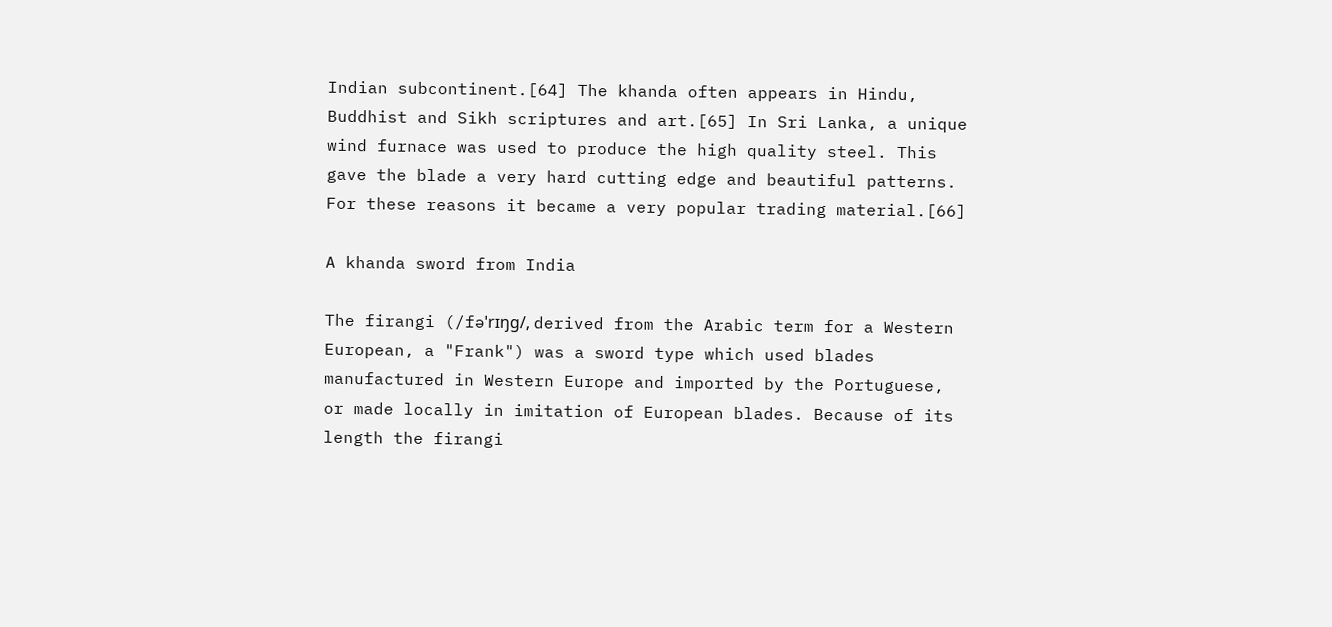Indian subcontinent.[64] The khanda often appears in Hindu, Buddhist and Sikh scriptures and art.[65] In Sri Lanka, a unique wind furnace was used to produce the high quality steel. This gave the blade a very hard cutting edge and beautiful patterns. For these reasons it became a very popular trading material.[66]

A khanda sword from India

The firangi (/fəˈrɪŋɡ/, derived from the Arabic term for a Western European, a "Frank") was a sword type which used blades manufactured in Western Europe and imported by the Portuguese, or made locally in imitation of European blades. Because of its length the firangi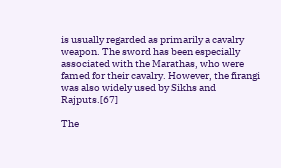is usually regarded as primarily a cavalry weapon. The sword has been especially associated with the Marathas, who were famed for their cavalry. However, the firangi was also widely used by Sikhs and Rajputs.[67]

The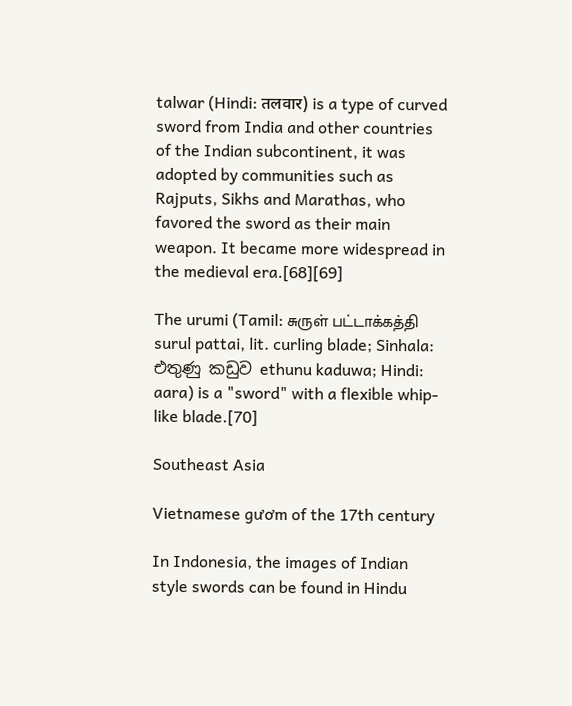talwar (Hindi: तलवार) is a type of curved sword from India and other countries of the Indian subcontinent, it was adopted by communities such as Rajputs, Sikhs and Marathas, who favored the sword as their main weapon. It became more widespread in the medieval era.[68][69]

The urumi (Tamil: சுருள் பட்டாக்கத்தி surul pattai, lit. curling blade; Sinhala: එතුණු කඩුව ethunu kaduwa; Hindi: aara) is a "sword" with a flexible whip-like blade.[70]

Southeast Asia

Vietnamese gươm of the 17th century

In Indonesia, the images of Indian style swords can be found in Hindu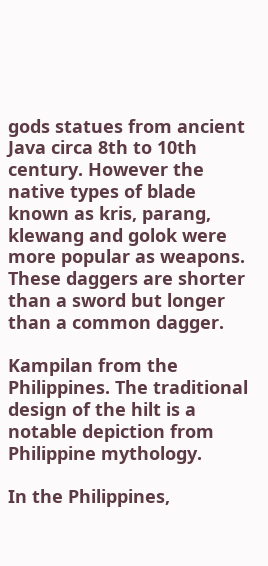gods statues from ancient Java circa 8th to 10th century. However the native types of blade known as kris, parang, klewang and golok were more popular as weapons. These daggers are shorter than a sword but longer than a common dagger.

Kampilan from the Philippines. The traditional design of the hilt is a notable depiction from Philippine mythology.

In the Philippines,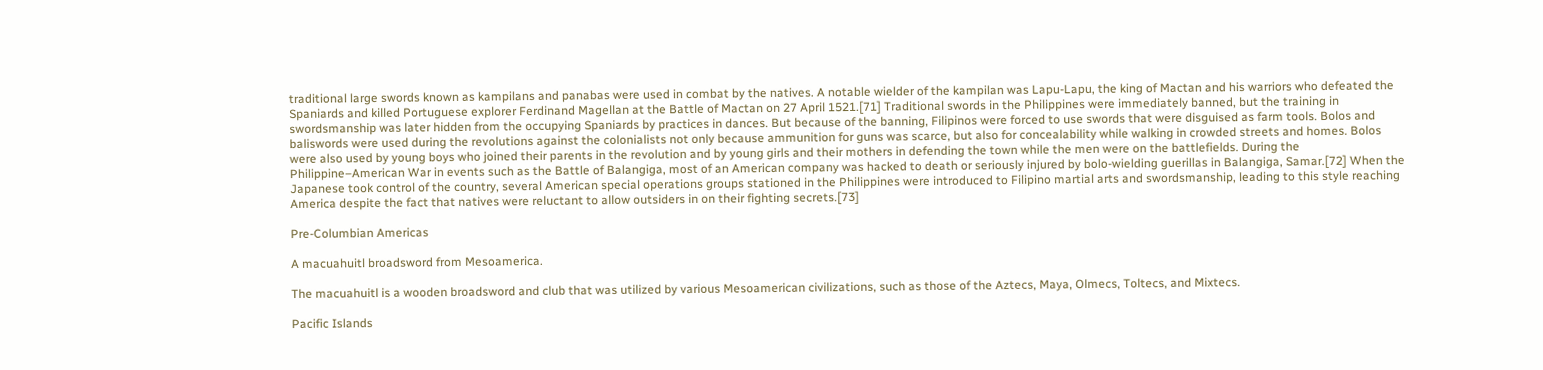traditional large swords known as kampilans and panabas were used in combat by the natives. A notable wielder of the kampilan was Lapu-Lapu, the king of Mactan and his warriors who defeated the Spaniards and killed Portuguese explorer Ferdinand Magellan at the Battle of Mactan on 27 April 1521.[71] Traditional swords in the Philippines were immediately banned, but the training in swordsmanship was later hidden from the occupying Spaniards by practices in dances. But because of the banning, Filipinos were forced to use swords that were disguised as farm tools. Bolos and baliswords were used during the revolutions against the colonialists not only because ammunition for guns was scarce, but also for concealability while walking in crowded streets and homes. Bolos were also used by young boys who joined their parents in the revolution and by young girls and their mothers in defending the town while the men were on the battlefields. During the Philippine–American War in events such as the Battle of Balangiga, most of an American company was hacked to death or seriously injured by bolo-wielding guerillas in Balangiga, Samar.[72] When the Japanese took control of the country, several American special operations groups stationed in the Philippines were introduced to Filipino martial arts and swordsmanship, leading to this style reaching America despite the fact that natives were reluctant to allow outsiders in on their fighting secrets.[73]

Pre-Columbian Americas

A macuahuitl broadsword from Mesoamerica.

The macuahuitl is a wooden broadsword and club that was utilized by various Mesoamerican civilizations, such as those of the Aztecs, Maya, Olmecs, Toltecs, and Mixtecs.

Pacific Islands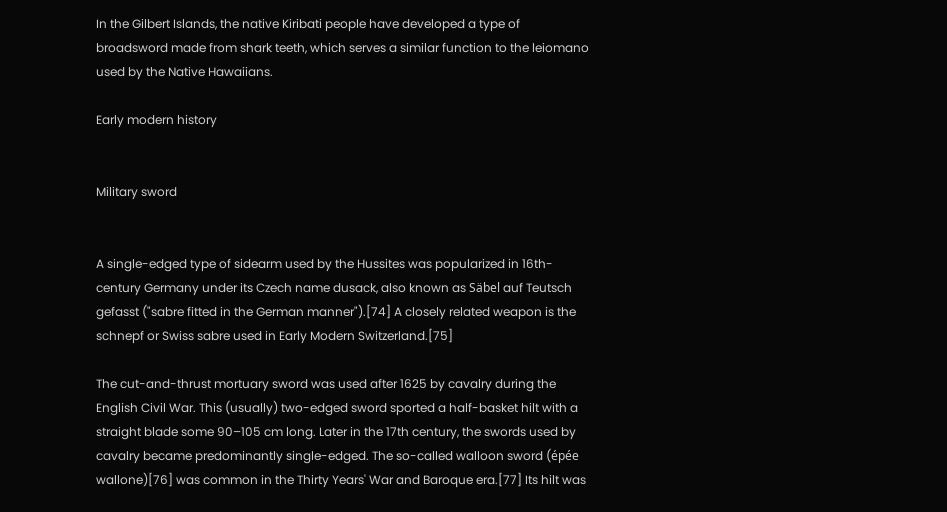In the Gilbert Islands, the native Kiribati people have developed a type of broadsword made from shark teeth, which serves a similar function to the leiomano used by the Native Hawaiians.

Early modern history


Military sword


A single-edged type of sidearm used by the Hussites was popularized in 16th-century Germany under its Czech name dusack, also known as Säbel auf Teutsch gefasst ("sabre fitted in the German manner").[74] A closely related weapon is the schnepf or Swiss sabre used in Early Modern Switzerland.[75]

The cut-and-thrust mortuary sword was used after 1625 by cavalry during the English Civil War. This (usually) two-edged sword sported a half-basket hilt with a straight blade some 90–105 cm long. Later in the 17th century, the swords used by cavalry became predominantly single-edged. The so-called walloon sword (épée wallone)[76] was common in the Thirty Years' War and Baroque era.[77] Its hilt was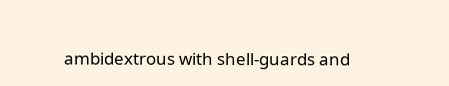ambidextrous with shell-guards and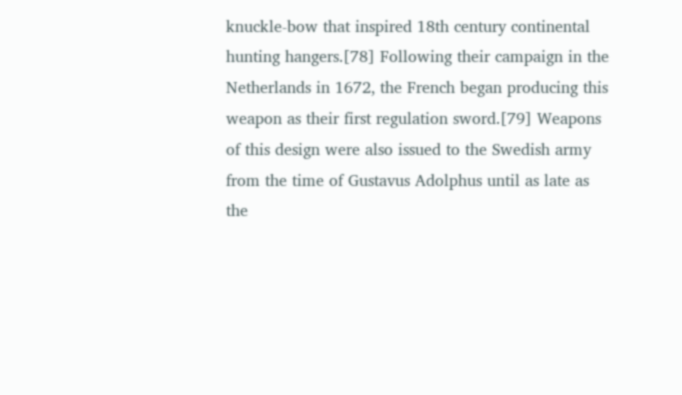knuckle-bow that inspired 18th century continental hunting hangers.[78] Following their campaign in the Netherlands in 1672, the French began producing this weapon as their first regulation sword.[79] Weapons of this design were also issued to the Swedish army from the time of Gustavus Adolphus until as late as the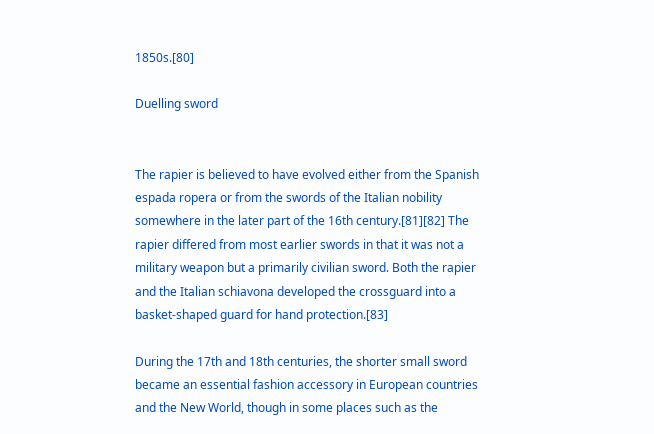1850s.[80]

Duelling sword


The rapier is believed to have evolved either from the Spanish espada ropera or from the swords of the Italian nobility somewhere in the later part of the 16th century.[81][82] The rapier differed from most earlier swords in that it was not a military weapon but a primarily civilian sword. Both the rapier and the Italian schiavona developed the crossguard into a basket-shaped guard for hand protection.[83]

During the 17th and 18th centuries, the shorter small sword became an essential fashion accessory in European countries and the New World, though in some places such as the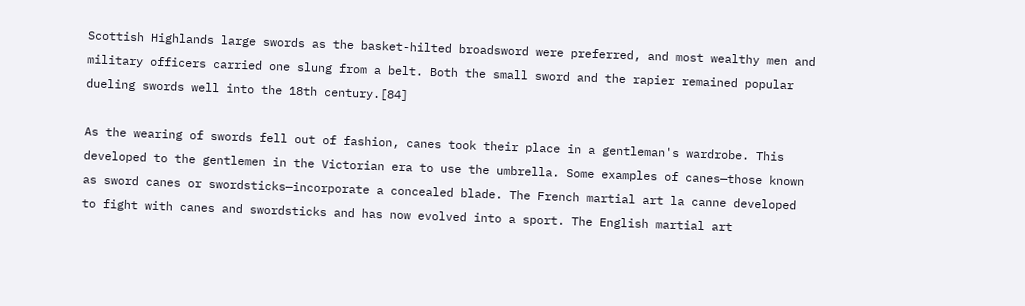Scottish Highlands large swords as the basket-hilted broadsword were preferred, and most wealthy men and military officers carried one slung from a belt. Both the small sword and the rapier remained popular dueling swords well into the 18th century.[84]

As the wearing of swords fell out of fashion, canes took their place in a gentleman's wardrobe. This developed to the gentlemen in the Victorian era to use the umbrella. Some examples of canes—those known as sword canes or swordsticks—incorporate a concealed blade. The French martial art la canne developed to fight with canes and swordsticks and has now evolved into a sport. The English martial art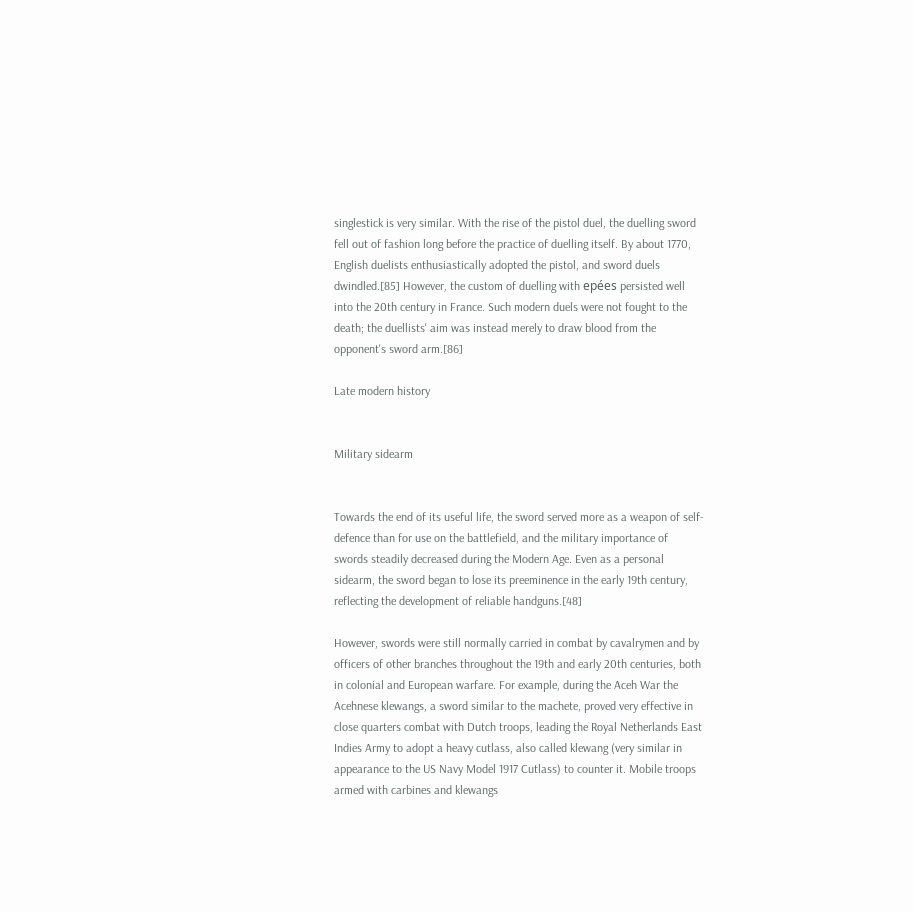singlestick is very similar. With the rise of the pistol duel, the duelling sword fell out of fashion long before the practice of duelling itself. By about 1770, English duelists enthusiastically adopted the pistol, and sword duels dwindled.[85] However, the custom of duelling with epées persisted well into the 20th century in France. Such modern duels were not fought to the death; the duellists' aim was instead merely to draw blood from the opponent's sword arm.[86]

Late modern history


Military sidearm


Towards the end of its useful life, the sword served more as a weapon of self-defence than for use on the battlefield, and the military importance of swords steadily decreased during the Modern Age. Even as a personal sidearm, the sword began to lose its preeminence in the early 19th century, reflecting the development of reliable handguns.[48]

However, swords were still normally carried in combat by cavalrymen and by officers of other branches throughout the 19th and early 20th centuries, both in colonial and European warfare. For example, during the Aceh War the Acehnese klewangs, a sword similar to the machete, proved very effective in close quarters combat with Dutch troops, leading the Royal Netherlands East Indies Army to adopt a heavy cutlass, also called klewang (very similar in appearance to the US Navy Model 1917 Cutlass) to counter it. Mobile troops armed with carbines and klewangs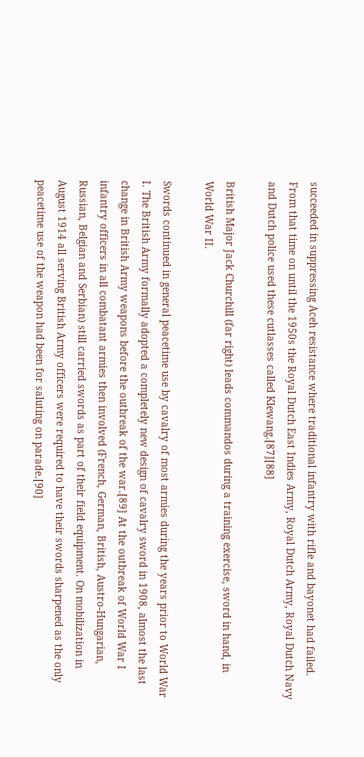succeeded in suppressing Aceh resistance where traditional infantry with rifle and bayonet had failed. From that time on until the 1950s the Royal Dutch East Indies Army, Royal Dutch Army, Royal Dutch Navy and Dutch police used these cutlasses called Klewang.[87][88]

British Major Jack Churchill (far right) leads commandos during a training exercise, sword in hand, in World War II.

Swords continued in general peacetime use by cavalry of most armies during the years prior to World War I. The British Army formally adopted a completely new design of cavalry sword in 1908, almost the last change in British Army weapons before the outbreak of the war.[89] At the outbreak of World War I infantry officers in all combatant armies then involved (French, German, British, Austro-Hungarian, Russian, Belgian and Serbian) still carried swords as part of their field equipment. On mobilization in August 1914 all serving British Army officers were required to have their swords sharpened as the only peacetime use of the weapon had been for saluting on parade.[90]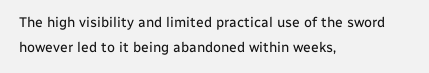The high visibility and limited practical use of the sword however led to it being abandoned within weeks,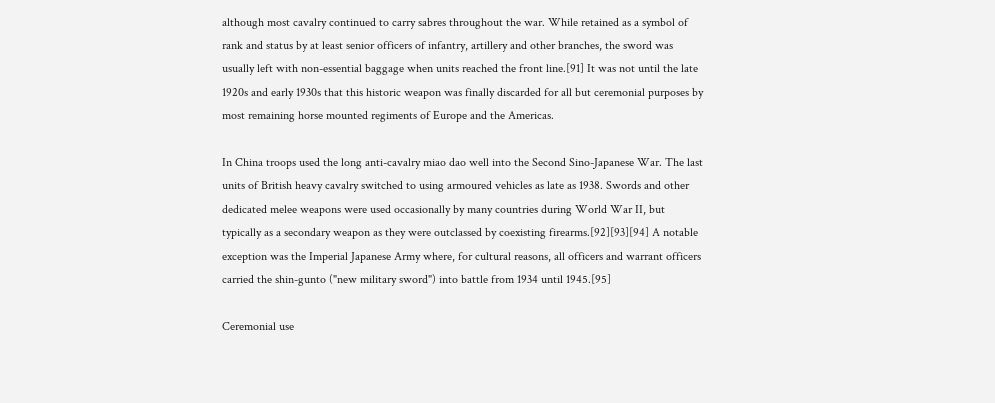although most cavalry continued to carry sabres throughout the war. While retained as a symbol of rank and status by at least senior officers of infantry, artillery and other branches, the sword was usually left with non-essential baggage when units reached the front line.[91] It was not until the late 1920s and early 1930s that this historic weapon was finally discarded for all but ceremonial purposes by most remaining horse mounted regiments of Europe and the Americas.

In China troops used the long anti-cavalry miao dao well into the Second Sino-Japanese War. The last units of British heavy cavalry switched to using armoured vehicles as late as 1938. Swords and other dedicated melee weapons were used occasionally by many countries during World War II, but typically as a secondary weapon as they were outclassed by coexisting firearms.[92][93][94] A notable exception was the Imperial Japanese Army where, for cultural reasons, all officers and warrant officers carried the shin-gunto ("new military sword") into battle from 1934 until 1945.[95]

Ceremonial use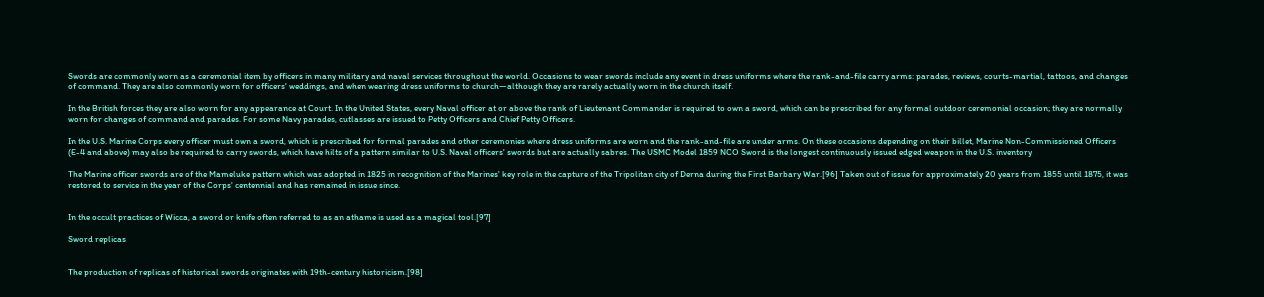Swords are commonly worn as a ceremonial item by officers in many military and naval services throughout the world. Occasions to wear swords include any event in dress uniforms where the rank-and-file carry arms: parades, reviews, courts-martial, tattoos, and changes of command. They are also commonly worn for officers' weddings, and when wearing dress uniforms to church—although they are rarely actually worn in the church itself.

In the British forces they are also worn for any appearance at Court. In the United States, every Naval officer at or above the rank of Lieutenant Commander is required to own a sword, which can be prescribed for any formal outdoor ceremonial occasion; they are normally worn for changes of command and parades. For some Navy parades, cutlasses are issued to Petty Officers and Chief Petty Officers.

In the U.S. Marine Corps every officer must own a sword, which is prescribed for formal parades and other ceremonies where dress uniforms are worn and the rank-and-file are under arms. On these occasions depending on their billet, Marine Non-Commissioned Officers (E-4 and above) may also be required to carry swords, which have hilts of a pattern similar to U.S. Naval officers' swords but are actually sabres. The USMC Model 1859 NCO Sword is the longest continuously issued edged weapon in the U.S. inventory

The Marine officer swords are of the Mameluke pattern which was adopted in 1825 in recognition of the Marines' key role in the capture of the Tripolitan city of Derna during the First Barbary War.[96] Taken out of issue for approximately 20 years from 1855 until 1875, it was restored to service in the year of the Corps' centennial and has remained in issue since.


In the occult practices of Wicca, a sword or knife often referred to as an athame is used as a magical tool.[97]

Sword replicas


The production of replicas of historical swords originates with 19th-century historicism.[98]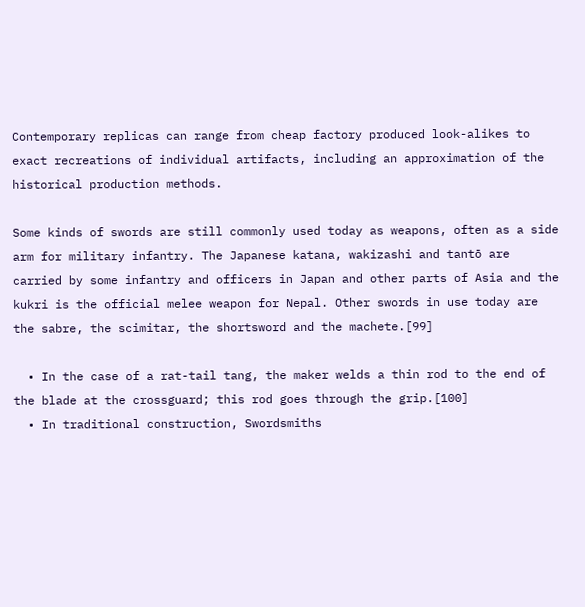Contemporary replicas can range from cheap factory produced look-alikes to exact recreations of individual artifacts, including an approximation of the historical production methods.

Some kinds of swords are still commonly used today as weapons, often as a side arm for military infantry. The Japanese katana, wakizashi and tantō are carried by some infantry and officers in Japan and other parts of Asia and the kukri is the official melee weapon for Nepal. Other swords in use today are the sabre, the scimitar, the shortsword and the machete.[99]

  • In the case of a rat-tail tang, the maker welds a thin rod to the end of the blade at the crossguard; this rod goes through the grip.[100]
  • In traditional construction, Swordsmiths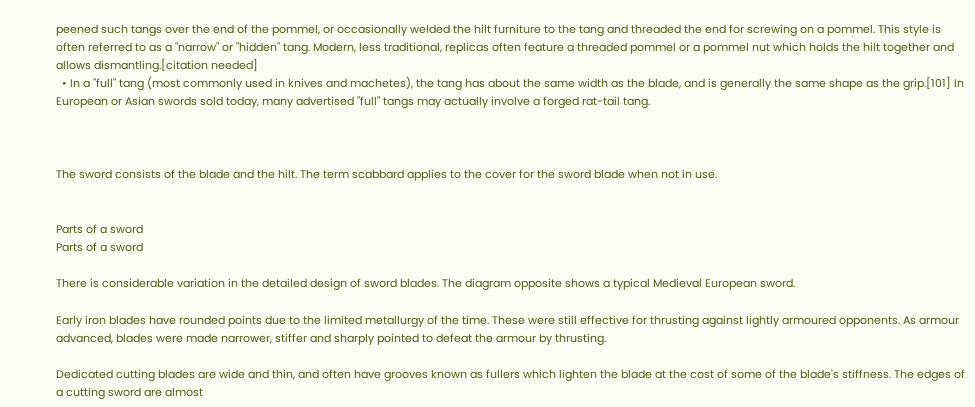peened such tangs over the end of the pommel, or occasionally welded the hilt furniture to the tang and threaded the end for screwing on a pommel. This style is often referred to as a "narrow" or "hidden" tang. Modern, less traditional, replicas often feature a threaded pommel or a pommel nut which holds the hilt together and allows dismantling.[citation needed]
  • In a "full" tang (most commonly used in knives and machetes), the tang has about the same width as the blade, and is generally the same shape as the grip.[101] In European or Asian swords sold today, many advertised "full" tangs may actually involve a forged rat-tail tang.



The sword consists of the blade and the hilt. The term scabbard applies to the cover for the sword blade when not in use.


Parts of a sword
Parts of a sword

There is considerable variation in the detailed design of sword blades. The diagram opposite shows a typical Medieval European sword.

Early iron blades have rounded points due to the limited metallurgy of the time. These were still effective for thrusting against lightly armoured opponents. As armour advanced, blades were made narrower, stiffer and sharply pointed to defeat the armour by thrusting.

Dedicated cutting blades are wide and thin, and often have grooves known as fullers which lighten the blade at the cost of some of the blade's stiffness. The edges of a cutting sword are almost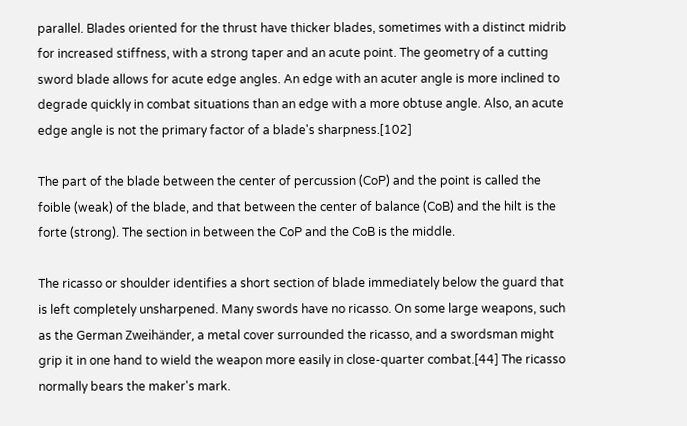parallel. Blades oriented for the thrust have thicker blades, sometimes with a distinct midrib for increased stiffness, with a strong taper and an acute point. The geometry of a cutting sword blade allows for acute edge angles. An edge with an acuter angle is more inclined to degrade quickly in combat situations than an edge with a more obtuse angle. Also, an acute edge angle is not the primary factor of a blade's sharpness.[102]

The part of the blade between the center of percussion (CoP) and the point is called the foible (weak) of the blade, and that between the center of balance (CoB) and the hilt is the forte (strong). The section in between the CoP and the CoB is the middle.

The ricasso or shoulder identifies a short section of blade immediately below the guard that is left completely unsharpened. Many swords have no ricasso. On some large weapons, such as the German Zweihänder, a metal cover surrounded the ricasso, and a swordsman might grip it in one hand to wield the weapon more easily in close-quarter combat.[44] The ricasso normally bears the maker's mark.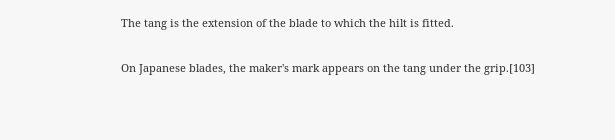The tang is the extension of the blade to which the hilt is fitted.

On Japanese blades, the maker's mark appears on the tang under the grip.[103]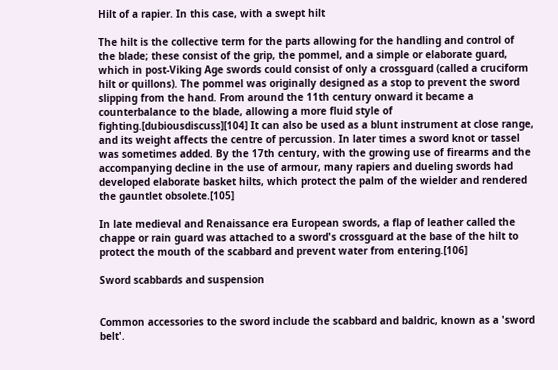Hilt of a rapier. In this case, with a swept hilt

The hilt is the collective term for the parts allowing for the handling and control of the blade; these consist of the grip, the pommel, and a simple or elaborate guard, which in post-Viking Age swords could consist of only a crossguard (called a cruciform hilt or quillons). The pommel was originally designed as a stop to prevent the sword slipping from the hand. From around the 11th century onward it became a counterbalance to the blade, allowing a more fluid style of fighting.[dubiousdiscuss][104] It can also be used as a blunt instrument at close range, and its weight affects the centre of percussion. In later times a sword knot or tassel was sometimes added. By the 17th century, with the growing use of firearms and the accompanying decline in the use of armour, many rapiers and dueling swords had developed elaborate basket hilts, which protect the palm of the wielder and rendered the gauntlet obsolete.[105]

In late medieval and Renaissance era European swords, a flap of leather called the chappe or rain guard was attached to a sword's crossguard at the base of the hilt to protect the mouth of the scabbard and prevent water from entering.[106]

Sword scabbards and suspension


Common accessories to the sword include the scabbard and baldric, known as a 'sword belt'.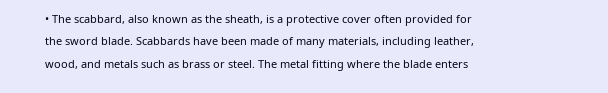• The scabbard, also known as the sheath, is a protective cover often provided for the sword blade. Scabbards have been made of many materials, including leather, wood, and metals such as brass or steel. The metal fitting where the blade enters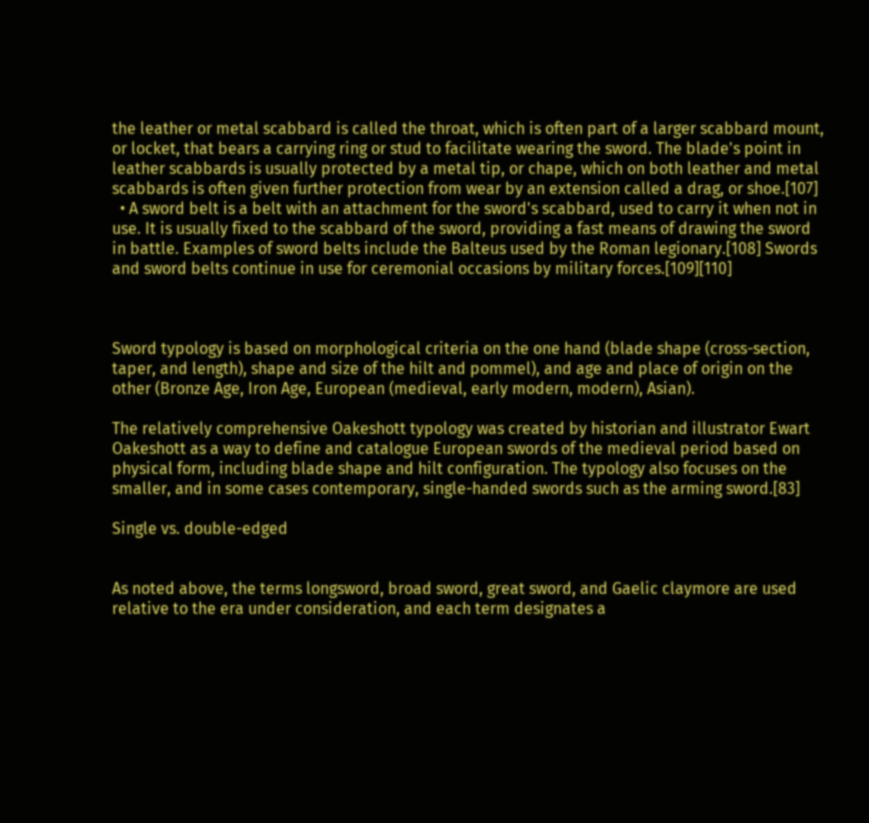the leather or metal scabbard is called the throat, which is often part of a larger scabbard mount, or locket, that bears a carrying ring or stud to facilitate wearing the sword. The blade's point in leather scabbards is usually protected by a metal tip, or chape, which on both leather and metal scabbards is often given further protection from wear by an extension called a drag, or shoe.[107]
  • A sword belt is a belt with an attachment for the sword's scabbard, used to carry it when not in use. It is usually fixed to the scabbard of the sword, providing a fast means of drawing the sword in battle. Examples of sword belts include the Balteus used by the Roman legionary.[108] Swords and sword belts continue in use for ceremonial occasions by military forces.[109][110]



Sword typology is based on morphological criteria on the one hand (blade shape (cross-section, taper, and length), shape and size of the hilt and pommel), and age and place of origin on the other (Bronze Age, Iron Age, European (medieval, early modern, modern), Asian).

The relatively comprehensive Oakeshott typology was created by historian and illustrator Ewart Oakeshott as a way to define and catalogue European swords of the medieval period based on physical form, including blade shape and hilt configuration. The typology also focuses on the smaller, and in some cases contemporary, single-handed swords such as the arming sword.[83]

Single vs. double-edged


As noted above, the terms longsword, broad sword, great sword, and Gaelic claymore are used relative to the era under consideration, and each term designates a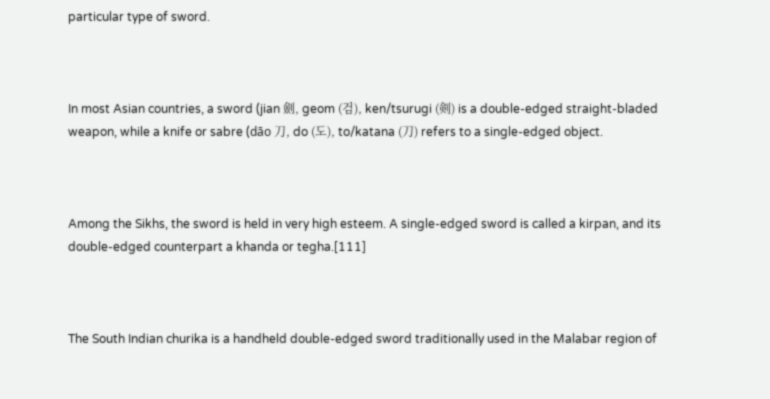particular type of sword.



In most Asian countries, a sword (jian 劍, geom (검), ken/tsurugi (剣) is a double-edged straight-bladed weapon, while a knife or sabre (dāo 刀, do (도), to/katana (刀) refers to a single-edged object.



Among the Sikhs, the sword is held in very high esteem. A single-edged sword is called a kirpan, and its double-edged counterpart a khanda or tegha.[111]



The South Indian churika is a handheld double-edged sword traditionally used in the Malabar region of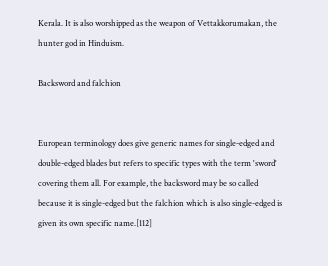Kerala. It is also worshipped as the weapon of Vettakkorumakan, the hunter god in Hinduism.

Backsword and falchion


European terminology does give generic names for single-edged and double-edged blades but refers to specific types with the term 'sword' covering them all. For example, the backsword may be so called because it is single-edged but the falchion which is also single-edged is given its own specific name.[112]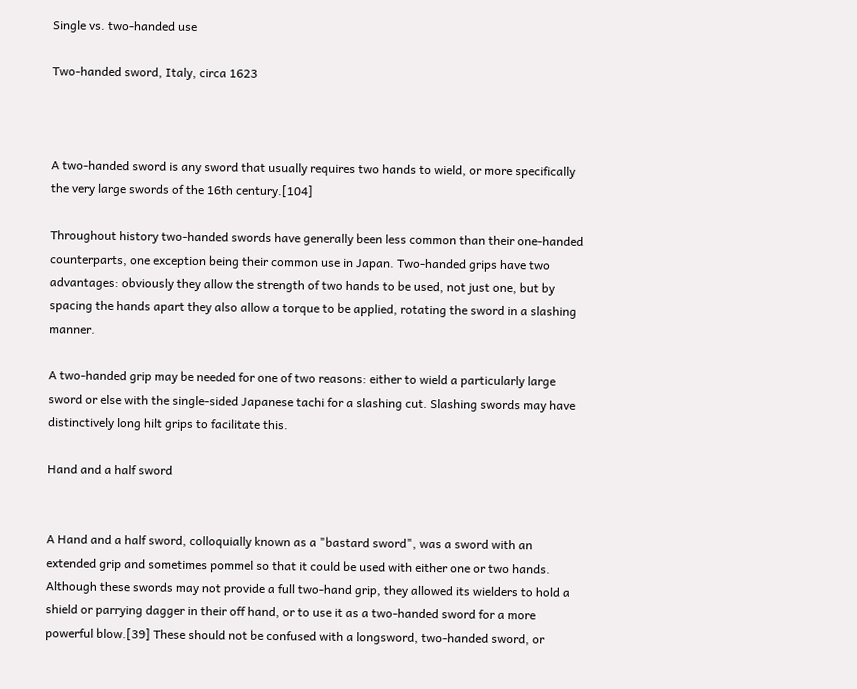Single vs. two-handed use

Two-handed sword, Italy, circa 1623



A two-handed sword is any sword that usually requires two hands to wield, or more specifically the very large swords of the 16th century.[104]

Throughout history two-handed swords have generally been less common than their one-handed counterparts, one exception being their common use in Japan. Two-handed grips have two advantages: obviously they allow the strength of two hands to be used, not just one, but by spacing the hands apart they also allow a torque to be applied, rotating the sword in a slashing manner.

A two-handed grip may be needed for one of two reasons: either to wield a particularly large sword or else with the single-sided Japanese tachi for a slashing cut. Slashing swords may have distinctively long hilt grips to facilitate this.

Hand and a half sword


A Hand and a half sword, colloquially known as a "bastard sword", was a sword with an extended grip and sometimes pommel so that it could be used with either one or two hands. Although these swords may not provide a full two-hand grip, they allowed its wielders to hold a shield or parrying dagger in their off hand, or to use it as a two-handed sword for a more powerful blow.[39] These should not be confused with a longsword, two-handed sword, or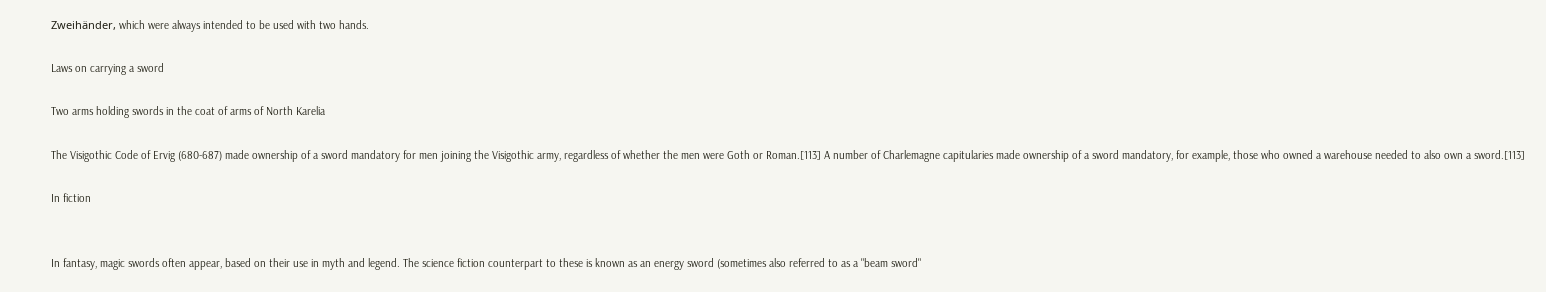Zweihänder, which were always intended to be used with two hands.

Laws on carrying a sword

Two arms holding swords in the coat of arms of North Karelia

The Visigothic Code of Ervig (680-687) made ownership of a sword mandatory for men joining the Visigothic army, regardless of whether the men were Goth or Roman.[113] A number of Charlemagne capitularies made ownership of a sword mandatory, for example, those who owned a warehouse needed to also own a sword.[113]

In fiction


In fantasy, magic swords often appear, based on their use in myth and legend. The science fiction counterpart to these is known as an energy sword (sometimes also referred to as a "beam sword"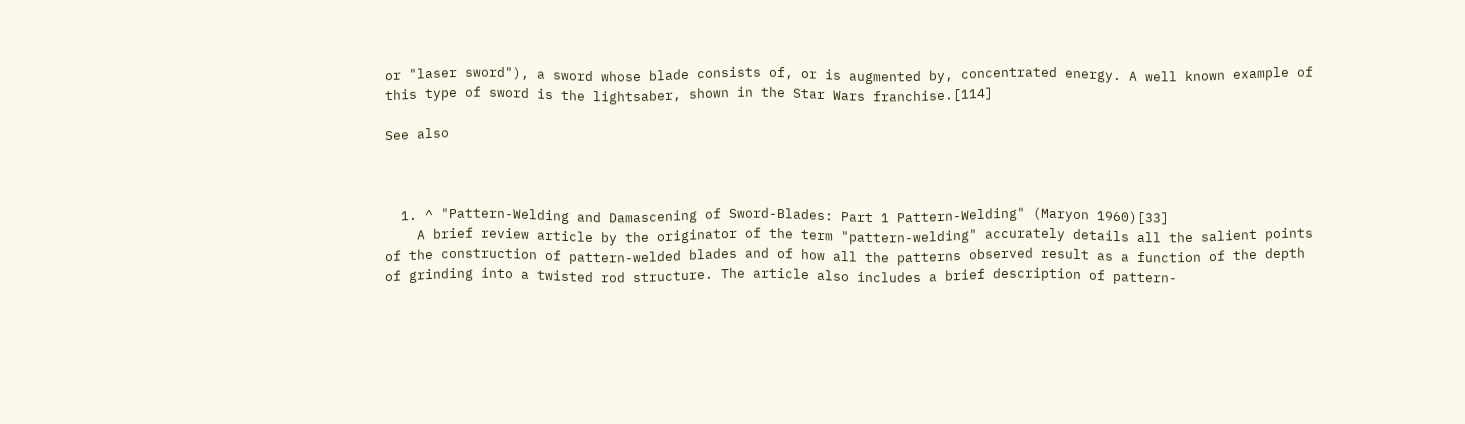or "laser sword"), a sword whose blade consists of, or is augmented by, concentrated energy. A well known example of this type of sword is the lightsaber, shown in the Star Wars franchise.[114]

See also



  1. ^ "Pattern-Welding and Damascening of Sword-Blades: Part 1 Pattern-Welding" (Maryon 1960)[33]
    A brief review article by the originator of the term "pattern-welding" accurately details all the salient points of the construction of pattern-welded blades and of how all the patterns observed result as a function of the depth of grinding into a twisted rod structure. The article also includes a brief description of pattern-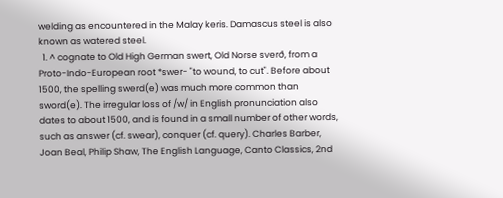welding as encountered in the Malay keris. Damascus steel is also known as watered steel.
  1. ^ cognate to Old High German swert, Old Norse sverð, from a Proto-Indo-European root *swer- "to wound, to cut". Before about 1500, the spelling swerd(e) was much more common than sword(e). The irregular loss of /w/ in English pronunciation also dates to about 1500, and is found in a small number of other words, such as answer (cf. swear), conquer (cf. query). Charles Barber, Joan Beal, Philip Shaw, The English Language, Canto Classics, 2nd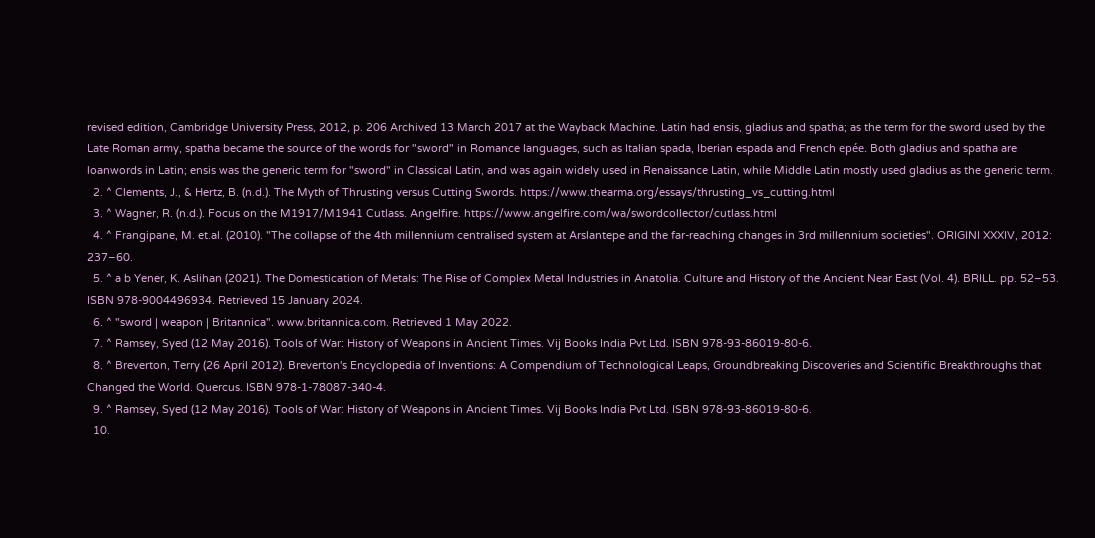revised edition, Cambridge University Press, 2012, p. 206 Archived 13 March 2017 at the Wayback Machine. Latin had ensis, gladius and spatha; as the term for the sword used by the Late Roman army, spatha became the source of the words for "sword" in Romance languages, such as Italian spada, Iberian espada and French epée. Both gladius and spatha are loanwords in Latin; ensis was the generic term for "sword" in Classical Latin, and was again widely used in Renaissance Latin, while Middle Latin mostly used gladius as the generic term.
  2. ^ Clements, J., & Hertz, B. (n.d.). The Myth of Thrusting versus Cutting Swords. https://www.thearma.org/essays/thrusting_vs_cutting.html
  3. ^ Wagner, R. (n.d.). Focus on the M1917/M1941 Cutlass. Angelfire. https://www.angelfire.com/wa/swordcollector/cutlass.html
  4. ^ Frangipane, M. et.al. (2010). "The collapse of the 4th millennium centralised system at Arslantepe and the far-reaching changes in 3rd millennium societies". ORIGINI XXXIV, 2012: 237–60.
  5. ^ a b Yener, K. Aslihan (2021). The Domestication of Metals: The Rise of Complex Metal Industries in Anatolia. Culture and History of the Ancient Near East (Vol. 4). BRILL. pp. 52–53. ISBN 978-9004496934. Retrieved 15 January 2024.
  6. ^ "sword | weapon | Britannica". www.britannica.com. Retrieved 1 May 2022.
  7. ^ Ramsey, Syed (12 May 2016). Tools of War: History of Weapons in Ancient Times. Vij Books India Pvt Ltd. ISBN 978-93-86019-80-6.
  8. ^ Breverton, Terry (26 April 2012). Breverton's Encyclopedia of Inventions: A Compendium of Technological Leaps, Groundbreaking Discoveries and Scientific Breakthroughs that Changed the World. Quercus. ISBN 978-1-78087-340-4.
  9. ^ Ramsey, Syed (12 May 2016). Tools of War: History of Weapons in Ancient Times. Vij Books India Pvt Ltd. ISBN 978-93-86019-80-6.
  10.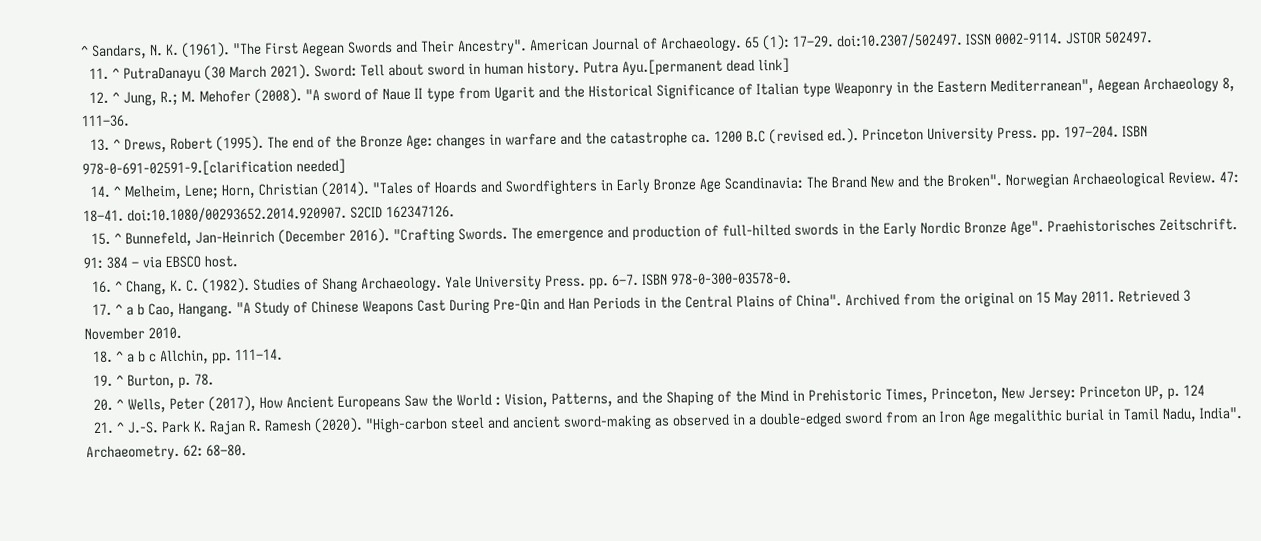^ Sandars, N. K. (1961). "The First Aegean Swords and Their Ancestry". American Journal of Archaeology. 65 (1): 17–29. doi:10.2307/502497. ISSN 0002-9114. JSTOR 502497.
  11. ^ PutraDanayu (30 March 2021). Sword: Tell about sword in human history. Putra Ayu.[permanent dead link]
  12. ^ Jung, R.; M. Mehofer (2008). "A sword of Naue II type from Ugarit and the Historical Significance of Italian type Weaponry in the Eastern Mediterranean", Aegean Archaeology 8, 111–36.
  13. ^ Drews, Robert (1995). The end of the Bronze Age: changes in warfare and the catastrophe ca. 1200 B.C (revised ed.). Princeton University Press. pp. 197–204. ISBN 978-0-691-02591-9.[clarification needed]
  14. ^ Melheim, Lene; Horn, Christian (2014). "Tales of Hoards and Swordfighters in Early Bronze Age Scandinavia: The Brand New and the Broken". Norwegian Archaeological Review. 47: 18–41. doi:10.1080/00293652.2014.920907. S2CID 162347126.
  15. ^ Bunnefeld, Jan-Heinrich (December 2016). "Crafting Swords. The emergence and production of full-hilted swords in the Early Nordic Bronze Age". Praehistorisches Zeitschrift. 91: 384 – via EBSCO host.
  16. ^ Chang, K. C. (1982). Studies of Shang Archaeology. Yale University Press. pp. 6–7. ISBN 978-0-300-03578-0.
  17. ^ a b Cao, Hangang. "A Study of Chinese Weapons Cast During Pre-Qin and Han Periods in the Central Plains of China". Archived from the original on 15 May 2011. Retrieved 3 November 2010.
  18. ^ a b c Allchin, pp. 111–14.
  19. ^ Burton, p. 78.
  20. ^ Wells, Peter (2017), How Ancient Europeans Saw the World : Vision, Patterns, and the Shaping of the Mind in Prehistoric Times, Princeton, New Jersey: Princeton UP, p. 124
  21. ^ J.-S. Park K. Rajan R. Ramesh (2020). "High-carbon steel and ancient sword-making as observed in a double-edged sword from an Iron Age megalithic burial in Tamil Nadu, India". Archaeometry. 62: 68–80.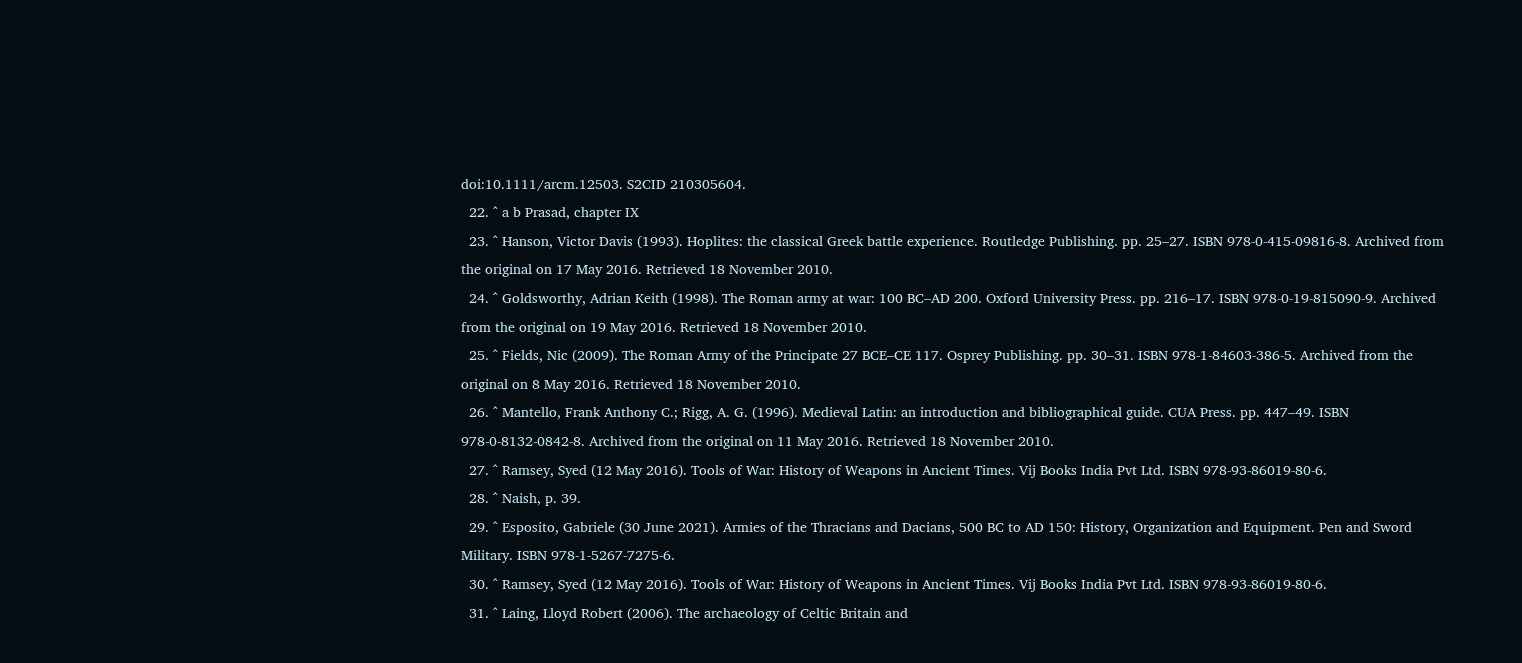doi:10.1111/arcm.12503. S2CID 210305604.
  22. ^ a b Prasad, chapter IX
  23. ^ Hanson, Victor Davis (1993). Hoplites: the classical Greek battle experience. Routledge Publishing. pp. 25–27. ISBN 978-0-415-09816-8. Archived from the original on 17 May 2016. Retrieved 18 November 2010.
  24. ^ Goldsworthy, Adrian Keith (1998). The Roman army at war: 100 BC–AD 200. Oxford University Press. pp. 216–17. ISBN 978-0-19-815090-9. Archived from the original on 19 May 2016. Retrieved 18 November 2010.
  25. ^ Fields, Nic (2009). The Roman Army of the Principate 27 BCE–CE 117. Osprey Publishing. pp. 30–31. ISBN 978-1-84603-386-5. Archived from the original on 8 May 2016. Retrieved 18 November 2010.
  26. ^ Mantello, Frank Anthony C.; Rigg, A. G. (1996). Medieval Latin: an introduction and bibliographical guide. CUA Press. pp. 447–49. ISBN 978-0-8132-0842-8. Archived from the original on 11 May 2016. Retrieved 18 November 2010.
  27. ^ Ramsey, Syed (12 May 2016). Tools of War: History of Weapons in Ancient Times. Vij Books India Pvt Ltd. ISBN 978-93-86019-80-6.
  28. ^ Naish, p. 39.
  29. ^ Esposito, Gabriele (30 June 2021). Armies of the Thracians and Dacians, 500 BC to AD 150: History, Organization and Equipment. Pen and Sword Military. ISBN 978-1-5267-7275-6.
  30. ^ Ramsey, Syed (12 May 2016). Tools of War: History of Weapons in Ancient Times. Vij Books India Pvt Ltd. ISBN 978-93-86019-80-6.
  31. ^ Laing, Lloyd Robert (2006). The archaeology of Celtic Britain and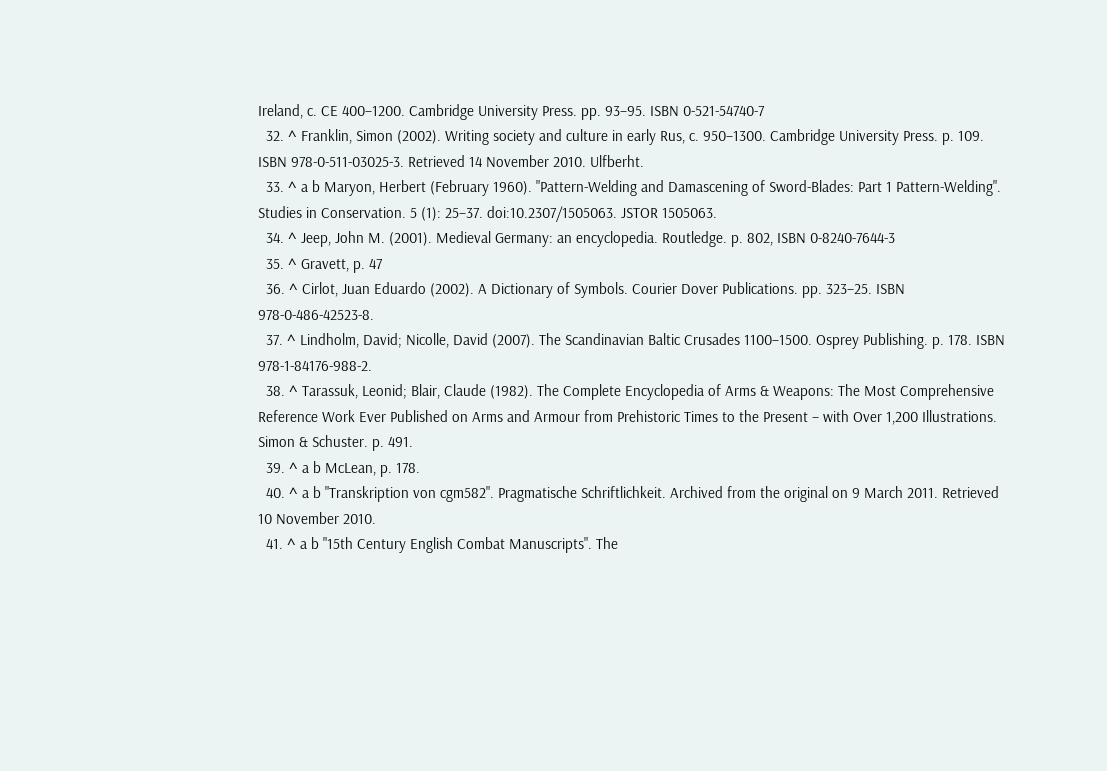Ireland, c. CE 400–1200. Cambridge University Press. pp. 93–95. ISBN 0-521-54740-7
  32. ^ Franklin, Simon (2002). Writing society and culture in early Rus, c. 950–1300. Cambridge University Press. p. 109. ISBN 978-0-511-03025-3. Retrieved 14 November 2010. Ulfberht.
  33. ^ a b Maryon, Herbert (February 1960). "Pattern-Welding and Damascening of Sword-Blades: Part 1 Pattern-Welding". Studies in Conservation. 5 (1): 25–37. doi:10.2307/1505063. JSTOR 1505063.
  34. ^ Jeep, John M. (2001). Medieval Germany: an encyclopedia. Routledge. p. 802, ISBN 0-8240-7644-3
  35. ^ Gravett, p. 47
  36. ^ Cirlot, Juan Eduardo (2002). A Dictionary of Symbols. Courier Dover Publications. pp. 323–25. ISBN 978-0-486-42523-8.
  37. ^ Lindholm, David; Nicolle, David (2007). The Scandinavian Baltic Crusades 1100–1500. Osprey Publishing. p. 178. ISBN 978-1-84176-988-2.
  38. ^ Tarassuk, Leonid; Blair, Claude (1982). The Complete Encyclopedia of Arms & Weapons: The Most Comprehensive Reference Work Ever Published on Arms and Armour from Prehistoric Times to the Present – with Over 1,200 Illustrations. Simon & Schuster. p. 491.
  39. ^ a b McLean, p. 178.
  40. ^ a b "Transkription von cgm582". Pragmatische Schriftlichkeit. Archived from the original on 9 March 2011. Retrieved 10 November 2010.
  41. ^ a b "15th Century English Combat Manuscripts". The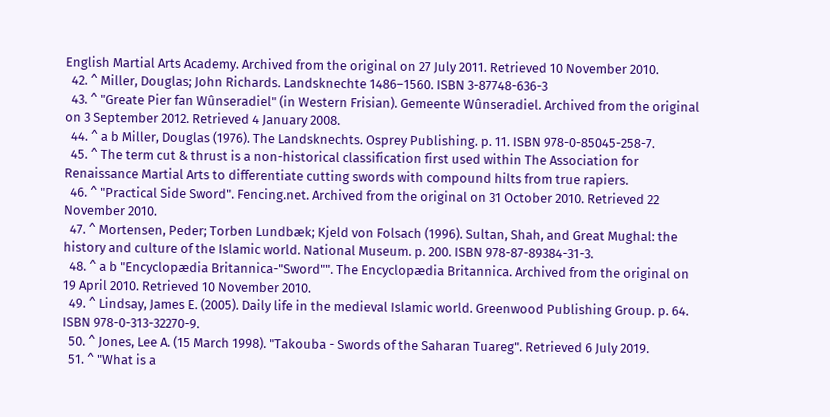English Martial Arts Academy. Archived from the original on 27 July 2011. Retrieved 10 November 2010.
  42. ^ Miller, Douglas; John Richards. Landsknechte 1486–1560. ISBN 3-87748-636-3
  43. ^ "Greate Pier fan Wûnseradiel" (in Western Frisian). Gemeente Wûnseradiel. Archived from the original on 3 September 2012. Retrieved 4 January 2008.
  44. ^ a b Miller, Douglas (1976). The Landsknechts. Osprey Publishing. p. 11. ISBN 978-0-85045-258-7.
  45. ^ The term cut & thrust is a non-historical classification first used within The Association for Renaissance Martial Arts to differentiate cutting swords with compound hilts from true rapiers.
  46. ^ "Practical Side Sword". Fencing.net. Archived from the original on 31 October 2010. Retrieved 22 November 2010.
  47. ^ Mortensen, Peder; Torben Lundbæk; Kjeld von Folsach (1996). Sultan, Shah, and Great Mughal: the history and culture of the Islamic world. National Museum. p. 200. ISBN 978-87-89384-31-3.
  48. ^ a b "Encyclopædia Britannica-"Sword"". The Encyclopædia Britannica. Archived from the original on 19 April 2010. Retrieved 10 November 2010.
  49. ^ Lindsay, James E. (2005). Daily life in the medieval Islamic world. Greenwood Publishing Group. p. 64. ISBN 978-0-313-32270-9.
  50. ^ Jones, Lee A. (15 March 1998). "Takouba - Swords of the Saharan Tuareg". Retrieved 6 July 2019.
  51. ^ "What is a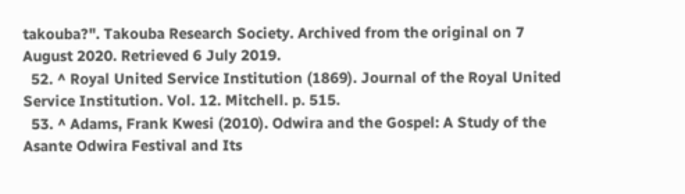takouba?". Takouba Research Society. Archived from the original on 7 August 2020. Retrieved 6 July 2019.
  52. ^ Royal United Service Institution (1869). Journal of the Royal United Service Institution. Vol. 12. Mitchell. p. 515.
  53. ^ Adams, Frank Kwesi (2010). Odwira and the Gospel: A Study of the Asante Odwira Festival and Its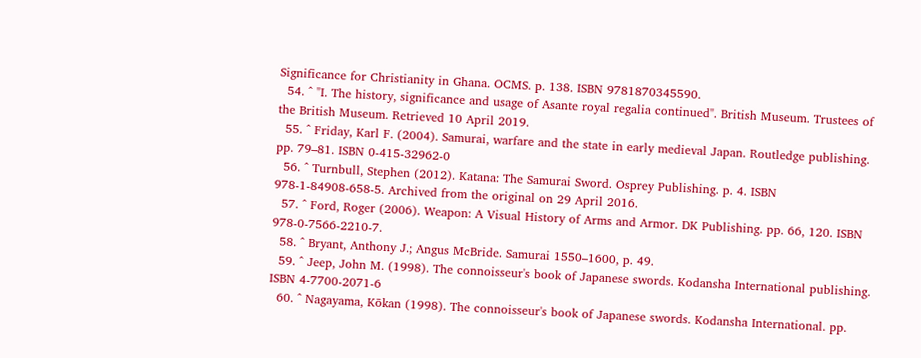Significance for Christianity in Ghana. OCMS. p. 138. ISBN 9781870345590.
  54. ^ "I. The history, significance and usage of Asante royal regalia continued". British Museum. Trustees of the British Museum. Retrieved 10 April 2019.
  55. ^ Friday, Karl F. (2004). Samurai, warfare and the state in early medieval Japan. Routledge publishing. pp. 79–81. ISBN 0-415-32962-0
  56. ^ Turnbull, Stephen (2012). Katana: The Samurai Sword. Osprey Publishing. p. 4. ISBN 978-1-84908-658-5. Archived from the original on 29 April 2016.
  57. ^ Ford, Roger (2006). Weapon: A Visual History of Arms and Armor. DK Publishing. pp. 66, 120. ISBN 978-0-7566-2210-7.
  58. ^ Bryant, Anthony J.; Angus McBride. Samurai 1550–1600, p. 49.
  59. ^ Jeep, John M. (1998). The connoisseur's book of Japanese swords. Kodansha International publishing. ISBN 4-7700-2071-6
  60. ^ Nagayama, Kōkan (1998). The connoisseur's book of Japanese swords. Kodansha International. pp.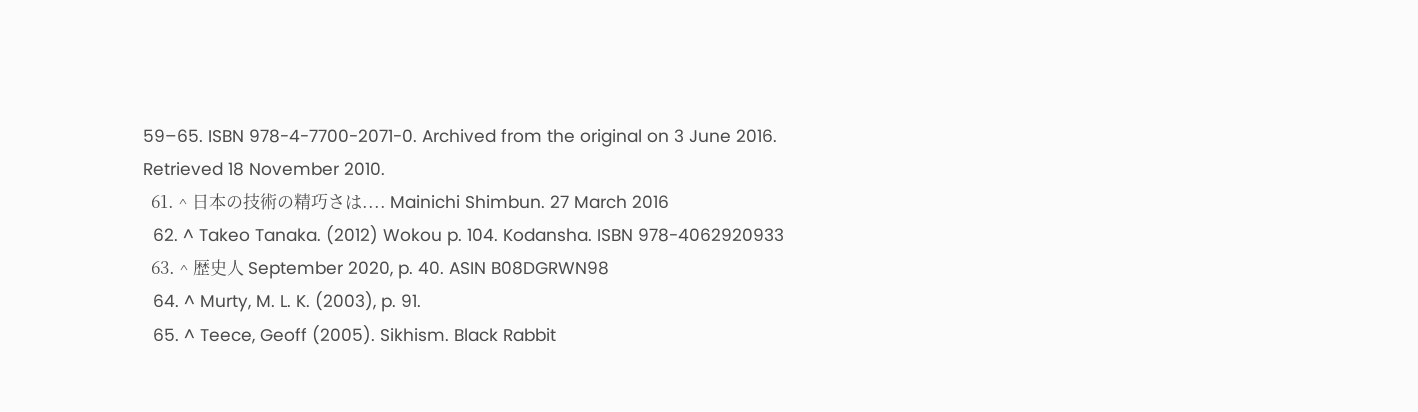59–65. ISBN 978-4-7700-2071-0. Archived from the original on 3 June 2016. Retrieved 18 November 2010.
  61. ^ 日本の技術の精巧さは.... Mainichi Shimbun. 27 March 2016
  62. ^ Takeo Tanaka. (2012) Wokou p. 104. Kodansha. ISBN 978-4062920933
  63. ^ 歴史人 September 2020, p. 40. ASIN B08DGRWN98
  64. ^ Murty, M. L. K. (2003), p. 91.
  65. ^ Teece, Geoff (2005). Sikhism. Black Rabbit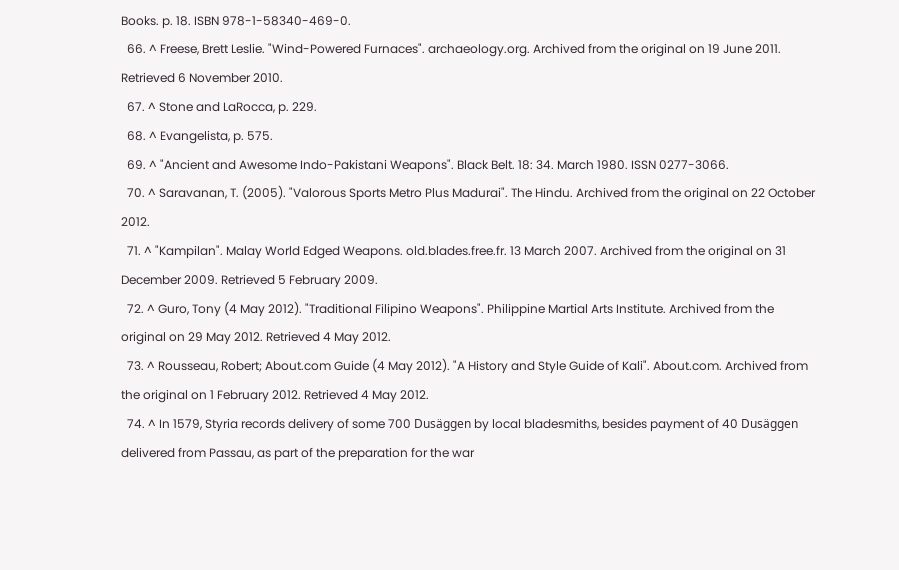Books. p. 18. ISBN 978-1-58340-469-0.
  66. ^ Freese, Brett Leslie. "Wind-Powered Furnaces". archaeology.org. Archived from the original on 19 June 2011. Retrieved 6 November 2010.
  67. ^ Stone and LaRocca, p. 229.
  68. ^ Evangelista, p. 575.
  69. ^ "Ancient and Awesome Indo-Pakistani Weapons". Black Belt. 18: 34. March 1980. ISSN 0277-3066.
  70. ^ Saravanan, T. (2005). "Valorous Sports Metro Plus Madurai". The Hindu. Archived from the original on 22 October 2012.
  71. ^ "Kampilan". Malay World Edged Weapons. old.blades.free.fr. 13 March 2007. Archived from the original on 31 December 2009. Retrieved 5 February 2009.
  72. ^ Guro, Tony (4 May 2012). "Traditional Filipino Weapons". Philippine Martial Arts Institute. Archived from the original on 29 May 2012. Retrieved 4 May 2012.
  73. ^ Rousseau, Robert; About.com Guide (4 May 2012). "A History and Style Guide of Kali". About.com. Archived from the original on 1 February 2012. Retrieved 4 May 2012.
  74. ^ In 1579, Styria records delivery of some 700 Dusäggen by local bladesmiths, besides payment of 40 Dusäggen delivered from Passau, as part of the preparation for the war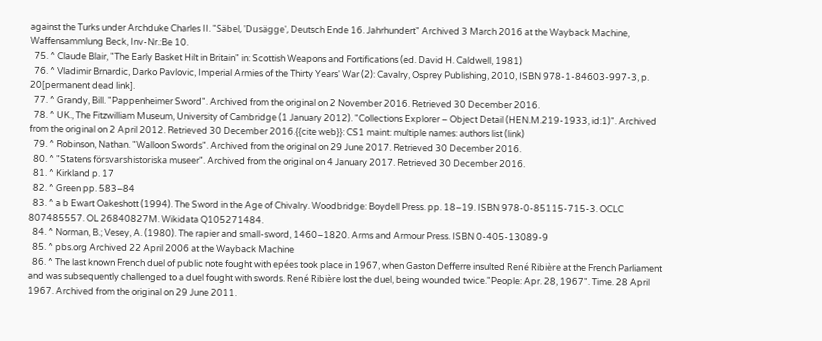against the Turks under Archduke Charles II. "Säbel, 'Dusägge', Deutsch Ende 16. Jahrhundert" Archived 3 March 2016 at the Wayback Machine, Waffensammlung Beck, Inv-Nr.:Be 10.
  75. ^ Claude Blair, "The Early Basket Hilt in Britain" in: Scottish Weapons and Fortifications (ed. David H. Caldwell, 1981)
  76. ^ Vladimir Brnardic, Darko Pavlovic, Imperial Armies of the Thirty Years' War (2): Cavalry, Osprey Publishing, 2010, ISBN 978-1-84603-997-3, p. 20[permanent dead link].
  77. ^ Grandy, Bill. "Pappenheimer Sword". Archived from the original on 2 November 2016. Retrieved 30 December 2016.
  78. ^ UK., The Fitzwilliam Museum, University of Cambridge (1 January 2012). "Collections Explorer – Object Detail (HEN.M.219-1933, id:1)". Archived from the original on 2 April 2012. Retrieved 30 December 2016.{{cite web}}: CS1 maint: multiple names: authors list (link)
  79. ^ Robinson, Nathan. "Walloon Swords". Archived from the original on 29 June 2017. Retrieved 30 December 2016.
  80. ^ "Statens försvarshistoriska museer". Archived from the original on 4 January 2017. Retrieved 30 December 2016.
  81. ^ Kirkland p. 17
  82. ^ Green pp. 583–84
  83. ^ a b Ewart Oakeshott (1994). The Sword in the Age of Chivalry. Woodbridge: Boydell Press. pp. 18–19. ISBN 978-0-85115-715-3. OCLC 807485557. OL 26840827M. Wikidata Q105271484.
  84. ^ Norman, B.; Vesey, A. (1980). The rapier and small-sword, 1460–1820. Arms and Armour Press. ISBN 0-405-13089-9
  85. ^ pbs.org Archived 22 April 2006 at the Wayback Machine
  86. ^ The last known French duel of public note fought with epées took place in 1967, when Gaston Defferre insulted René Ribière at the French Parliament and was subsequently challenged to a duel fought with swords. René Ribière lost the duel, being wounded twice."People: Apr. 28, 1967". Time. 28 April 1967. Archived from the original on 29 June 2011.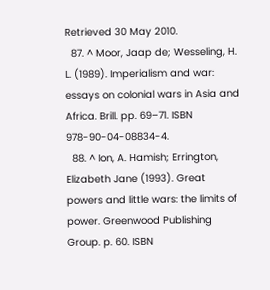Retrieved 30 May 2010.
  87. ^ Moor, Jaap de; Wesseling, H. L. (1989). Imperialism and war: essays on colonial wars in Asia and Africa. Brill. pp. 69–71. ISBN 978-90-04-08834-4.
  88. ^ Ion, A. Hamish; Errington, Elizabeth Jane (1993). Great powers and little wars: the limits of power. Greenwood Publishing Group. p. 60. ISBN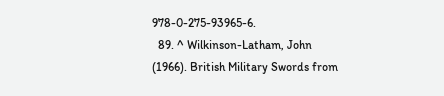978-0-275-93965-6.
  89. ^ Wilkinson-Latham, John (1966). British Military Swords from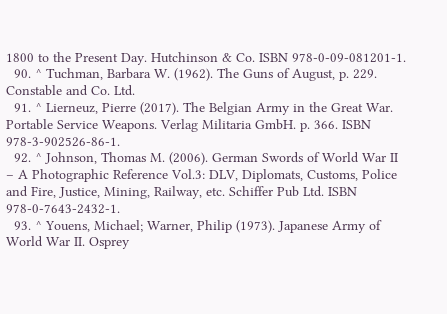1800 to the Present Day. Hutchinson & Co. ISBN 978-0-09-081201-1.
  90. ^ Tuchman, Barbara W. (1962). The Guns of August, p. 229. Constable and Co. Ltd.
  91. ^ Lierneuz, Pierre (2017). The Belgian Army in the Great War. Portable Service Weapons. Verlag Militaria GmbH. p. 366. ISBN 978-3-902526-86-1.
  92. ^ Johnson, Thomas M. (2006). German Swords of World War II – A Photographic Reference Vol.3: DLV, Diplomats, Customs, Police and Fire, Justice, Mining, Railway, etc. Schiffer Pub Ltd. ISBN 978-0-7643-2432-1.
  93. ^ Youens, Michael; Warner, Philip (1973). Japanese Army of World War II. Osprey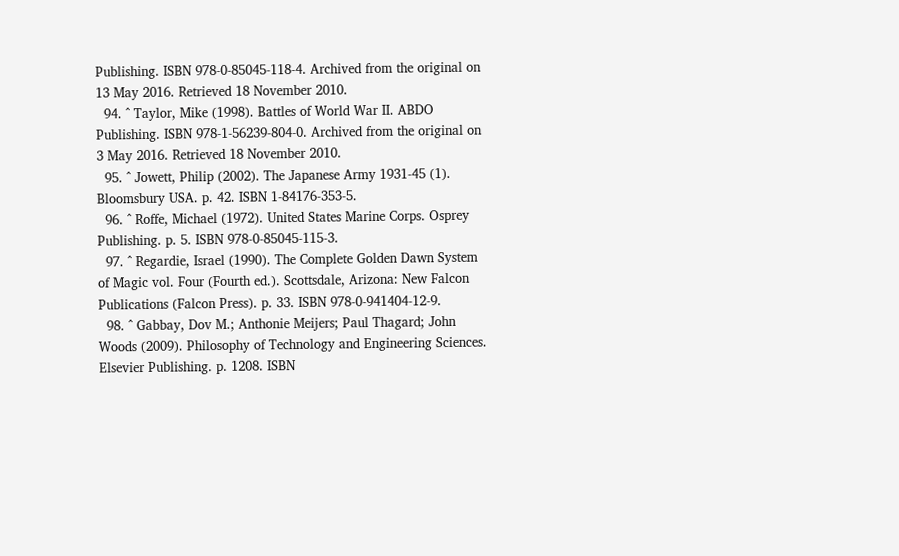Publishing. ISBN 978-0-85045-118-4. Archived from the original on 13 May 2016. Retrieved 18 November 2010.
  94. ^ Taylor, Mike (1998). Battles of World War II. ABDO Publishing. ISBN 978-1-56239-804-0. Archived from the original on 3 May 2016. Retrieved 18 November 2010.
  95. ^ Jowett, Philip (2002). The Japanese Army 1931-45 (1). Bloomsbury USA. p. 42. ISBN 1-84176-353-5.
  96. ^ Roffe, Michael (1972). United States Marine Corps. Osprey Publishing. p. 5. ISBN 978-0-85045-115-3.
  97. ^ Regardie, Israel (1990). The Complete Golden Dawn System of Magic vol. Four (Fourth ed.). Scottsdale, Arizona: New Falcon Publications (Falcon Press). p. 33. ISBN 978-0-941404-12-9.
  98. ^ Gabbay, Dov M.; Anthonie Meijers; Paul Thagard; John Woods (2009). Philosophy of Technology and Engineering Sciences. Elsevier Publishing. p. 1208. ISBN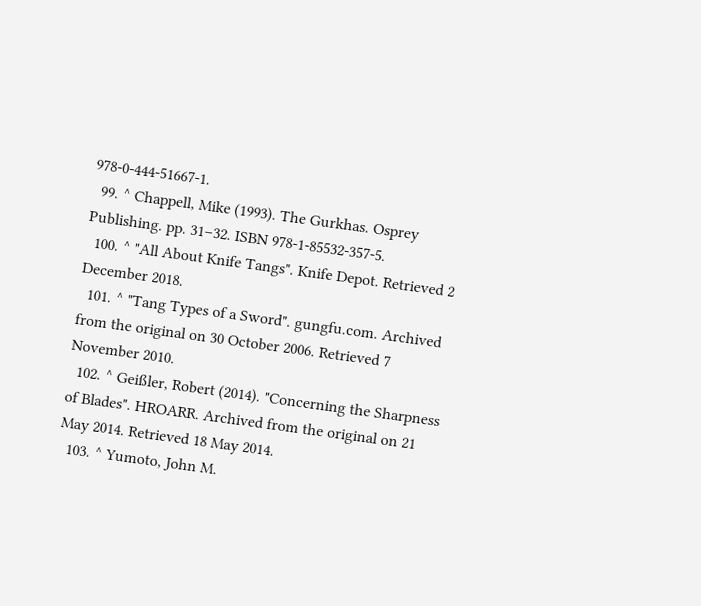978-0-444-51667-1.
  99. ^ Chappell, Mike (1993). The Gurkhas. Osprey Publishing. pp. 31–32. ISBN 978-1-85532-357-5.
  100. ^ "All About Knife Tangs". Knife Depot. Retrieved 2 December 2018.
  101. ^ "Tang Types of a Sword". gungfu.com. Archived from the original on 30 October 2006. Retrieved 7 November 2010.
  102. ^ Geißler, Robert (2014). "Concerning the Sharpness of Blades". HROARR. Archived from the original on 21 May 2014. Retrieved 18 May 2014.
  103. ^ Yumoto, John M.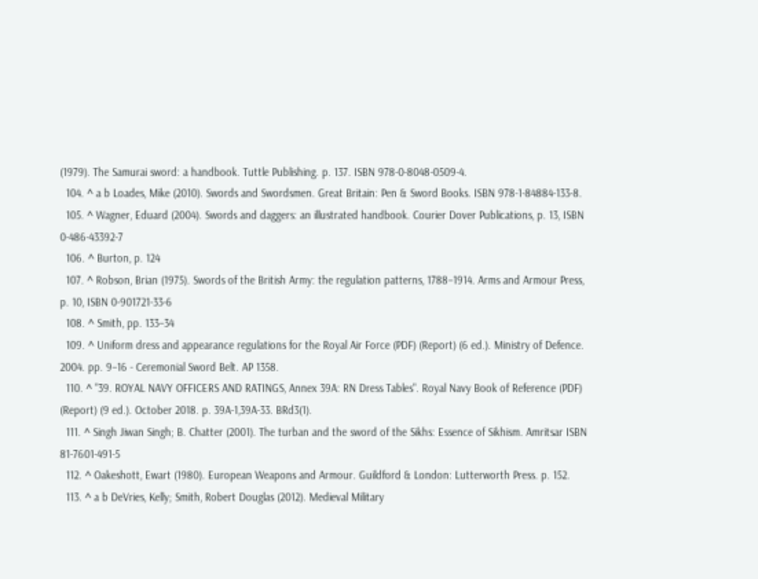(1979). The Samurai sword: a handbook. Tuttle Publishing. p. 137. ISBN 978-0-8048-0509-4.
  104. ^ a b Loades, Mike (2010). Swords and Swordsmen. Great Britain: Pen & Sword Books. ISBN 978-1-84884-133-8.
  105. ^ Wagner, Eduard (2004). Swords and daggers: an illustrated handbook. Courier Dover Publications, p. 13, ISBN 0-486-43392-7
  106. ^ Burton, p. 124
  107. ^ Robson, Brian (1975). Swords of the British Army: the regulation patterns, 1788–1914. Arms and Armour Press, p. 10, ISBN 0-901721-33-6
  108. ^ Smith, pp. 133–34
  109. ^ Uniform dress and appearance regulations for the Royal Air Force (PDF) (Report) (6 ed.). Ministry of Defence. 2004. pp. 9–16 - Ceremonial Sword Belt. AP 1358.
  110. ^ "39. ROYAL NAVY OFFICERS AND RATINGS, Annex 39A: RN Dress Tables". Royal Navy Book of Reference (PDF) (Report) (9 ed.). October 2018. p. 39A-1,39A-33. BRd3(1).
  111. ^ Singh Jiwan Singh; B. Chatter (2001). The turban and the sword of the Sikhs: Essence of Sikhism. Amritsar ISBN 81-7601-491-5
  112. ^ Oakeshott, Ewart (1980). European Weapons and Armour. Guildford & London: Lutterworth Press. p. 152.
  113. ^ a b DeVries, Kelly; Smith, Robert Douglas (2012). Medieval Military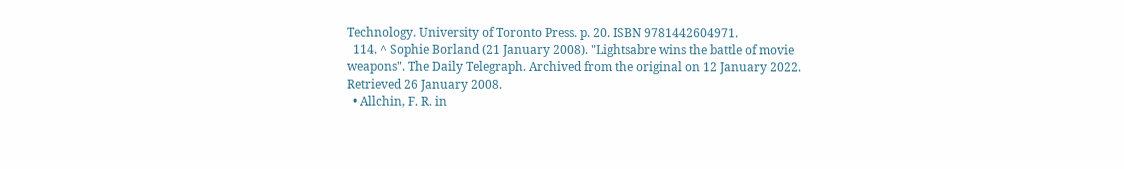Technology. University of Toronto Press. p. 20. ISBN 9781442604971.
  114. ^ Sophie Borland (21 January 2008). "Lightsabre wins the battle of movie weapons". The Daily Telegraph. Archived from the original on 12 January 2022. Retrieved 26 January 2008.
  • Allchin, F. R. in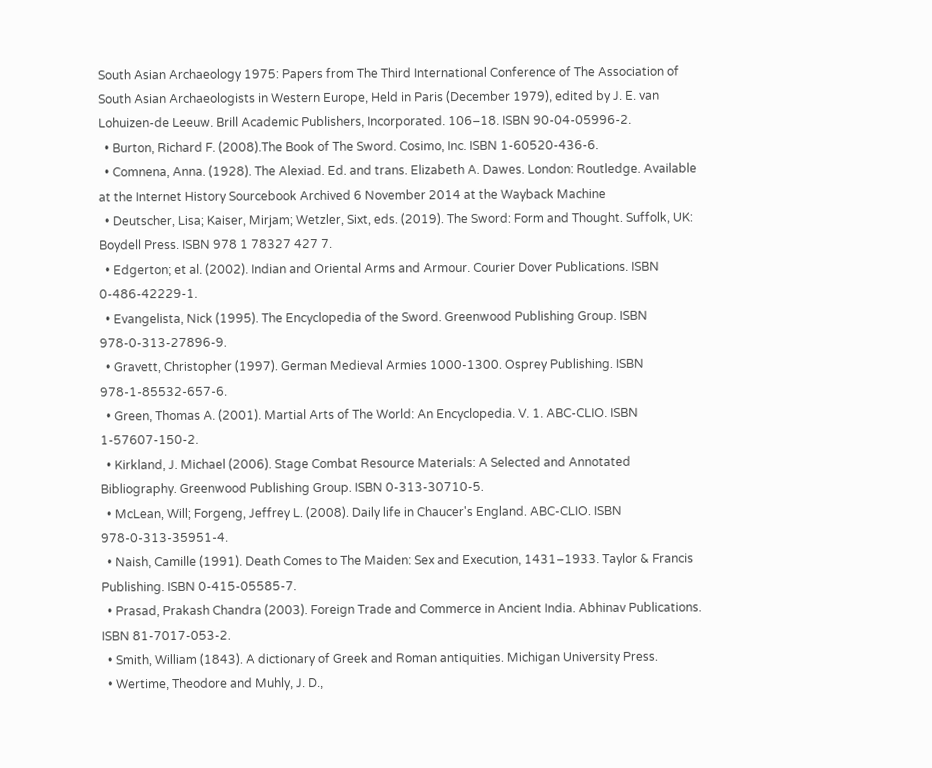South Asian Archaeology 1975: Papers from The Third International Conference of The Association of South Asian Archaeologists in Western Europe, Held in Paris (December 1979), edited by J. E. van Lohuizen-de Leeuw. Brill Academic Publishers, Incorporated. 106–18. ISBN 90-04-05996-2.
  • Burton, Richard F. (2008).The Book of The Sword. Cosimo, Inc. ISBN 1-60520-436-6.
  • Comnena, Anna. (1928). The Alexiad. Ed. and trans. Elizabeth A. Dawes. London: Routledge. Available at the Internet History Sourcebook Archived 6 November 2014 at the Wayback Machine
  • Deutscher, Lisa; Kaiser, Mirjam; Wetzler, Sixt, eds. (2019). The Sword: Form and Thought. Suffolk, UK: Boydell Press. ISBN 978 1 78327 427 7.
  • Edgerton; et al. (2002). Indian and Oriental Arms and Armour. Courier Dover Publications. ISBN 0-486-42229-1.
  • Evangelista, Nick (1995). The Encyclopedia of the Sword. Greenwood Publishing Group. ISBN 978-0-313-27896-9.
  • Gravett, Christopher (1997). German Medieval Armies 1000-1300. Osprey Publishing. ISBN 978-1-85532-657-6.
  • Green, Thomas A. (2001). Martial Arts of The World: An Encyclopedia. V. 1. ABC-CLIO. ISBN 1-57607-150-2.
  • Kirkland, J. Michael (2006). Stage Combat Resource Materials: A Selected and Annotated Bibliography. Greenwood Publishing Group. ISBN 0-313-30710-5.
  • McLean, Will; Forgeng, Jeffrey L. (2008). Daily life in Chaucer's England. ABC-CLIO. ISBN 978-0-313-35951-4.
  • Naish, Camille (1991). Death Comes to The Maiden: Sex and Execution, 1431–1933. Taylor & Francis Publishing. ISBN 0-415-05585-7.
  • Prasad, Prakash Chandra (2003). Foreign Trade and Commerce in Ancient India. Abhinav Publications. ISBN 81-7017-053-2.
  • Smith, William (1843). A dictionary of Greek and Roman antiquities. Michigan University Press.
  • Wertime, Theodore and Muhly, J. D.,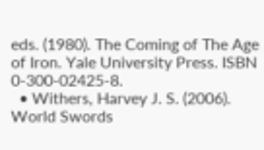eds. (1980). The Coming of The Age of Iron. Yale University Press. ISBN 0-300-02425-8.
  • Withers, Harvey J. S. (2006). World Swords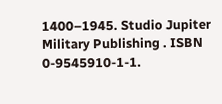1400–1945. Studio Jupiter Military Publishing . ISBN 0-9545910-1-1.